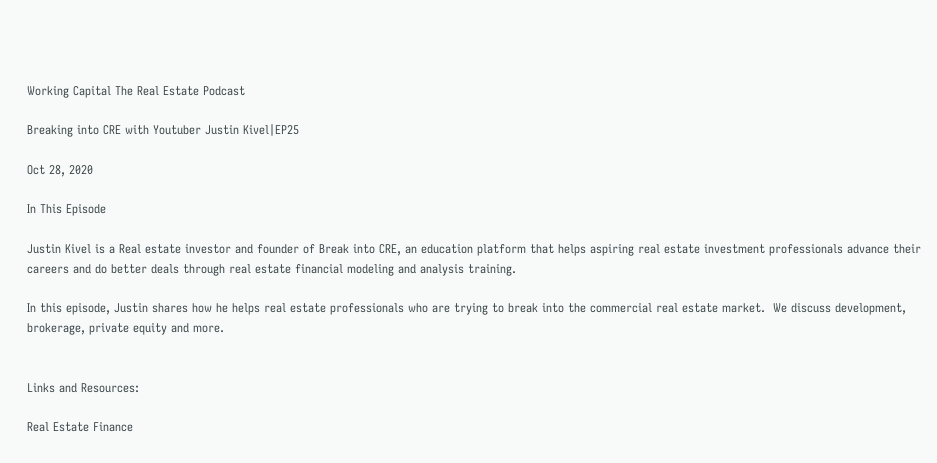Working Capital The Real Estate Podcast

Breaking into CRE with Youtuber Justin Kivel|EP25

Oct 28, 2020

In This Episode

Justin Kivel is a Real estate investor and founder of Break into CRE, an education platform that helps aspiring real estate investment professionals advance their careers and do better deals through real estate financial modeling and analysis training.

In this episode, Justin shares how he helps real estate professionals who are trying to break into the commercial real estate market.  We discuss development, brokerage, private equity and more.


Links and Resources:

Real Estate Finance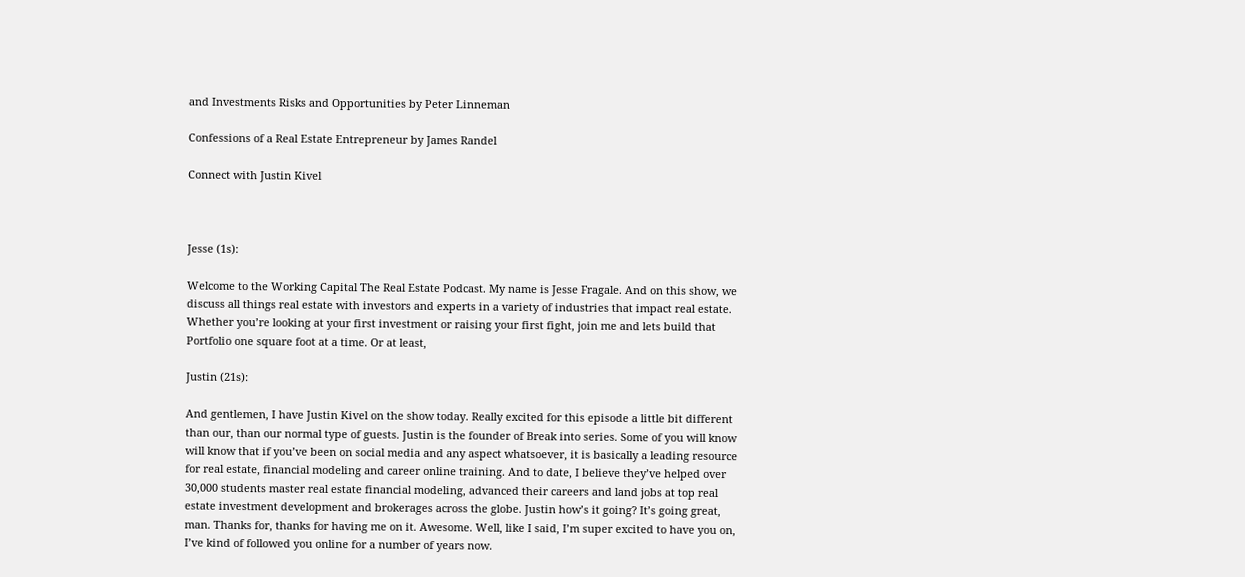and Investments Risks and Opportunities by Peter Linneman

Confessions of a Real Estate Entrepreneur by James Randel

Connect with Justin Kivel



Jesse (1s):

Welcome to the Working Capital The Real Estate Podcast. My name is Jesse Fragale. And on this show, we discuss all things real estate with investors and experts in a variety of industries that impact real estate. Whether you’re looking at your first investment or raising your first fight, join me and lets build that Portfolio one square foot at a time. Or at least,

Justin (21s):

And gentlemen, I have Justin Kivel on the show today. Really excited for this episode a little bit different than our, than our normal type of guests. Justin is the founder of Break into series. Some of you will know will know that if you’ve been on social media and any aspect whatsoever, it is basically a leading resource for real estate, financial modeling and career online training. And to date, I believe they’ve helped over 30,000 students master real estate financial modeling, advanced their careers and land jobs at top real estate investment development and brokerages across the globe. Justin how’s it going? It’s going great, man. Thanks for, thanks for having me on it. Awesome. Well, like I said, I’m super excited to have you on, I’ve kind of followed you online for a number of years now.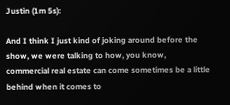Justin (1m 5s):

And I think I just kind of joking around before the show, we were talking to how, you know, commercial real estate can come sometimes be a little behind when it comes to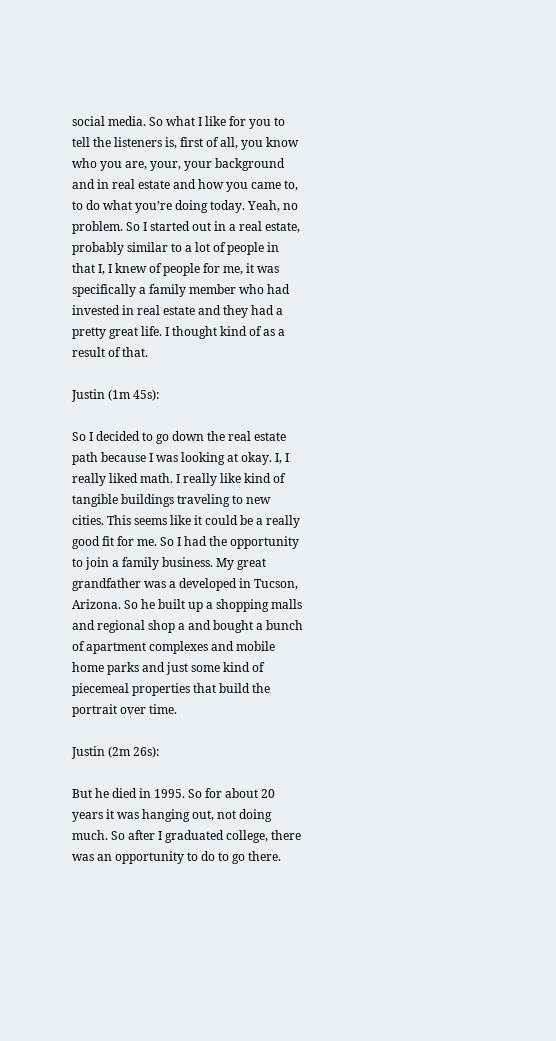social media. So what I like for you to tell the listeners is, first of all, you know who you are, your, your background and in real estate and how you came to, to do what you’re doing today. Yeah, no problem. So I started out in a real estate, probably similar to a lot of people in that I, I knew of people for me, it was specifically a family member who had invested in real estate and they had a pretty great life. I thought kind of as a result of that.

Justin (1m 45s):

So I decided to go down the real estate path because I was looking at okay. I, I really liked math. I really like kind of tangible buildings traveling to new cities. This seems like it could be a really good fit for me. So I had the opportunity to join a family business. My great grandfather was a developed in Tucson, Arizona. So he built up a shopping malls and regional shop a and bought a bunch of apartment complexes and mobile home parks and just some kind of piecemeal properties that build the portrait over time.

Justin (2m 26s):

But he died in 1995. So for about 20 years it was hanging out, not doing much. So after I graduated college, there was an opportunity to do to go there.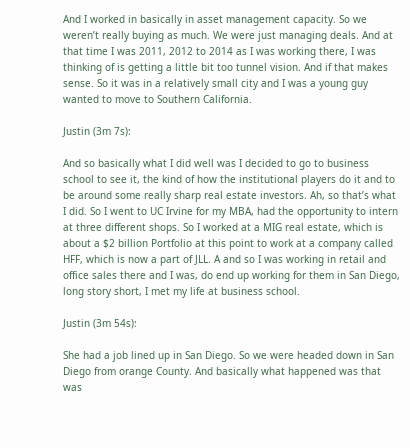And I worked in basically in asset management capacity. So we weren’t really buying as much. We were just managing deals. And at that time I was 2011, 2012 to 2014 as I was working there, I was thinking of is getting a little bit too tunnel vision. And if that makes sense. So it was in a relatively small city and I was a young guy wanted to move to Southern California.

Justin (3m 7s):

And so basically what I did well was I decided to go to business school to see it, the kind of how the institutional players do it and to be around some really sharp real estate investors. Ah, so that’s what I did. So I went to UC Irvine for my MBA, had the opportunity to intern at three different shops. So I worked at a MIG real estate, which is about a $2 billion Portfolio at this point to work at a company called HFF, which is now a part of JLL. A and so I was working in retail and office sales there and I was, do end up working for them in San Diego, long story short, I met my life at business school.

Justin (3m 54s):

She had a job lined up in San Diego. So we were headed down in San Diego from orange County. And basically what happened was that was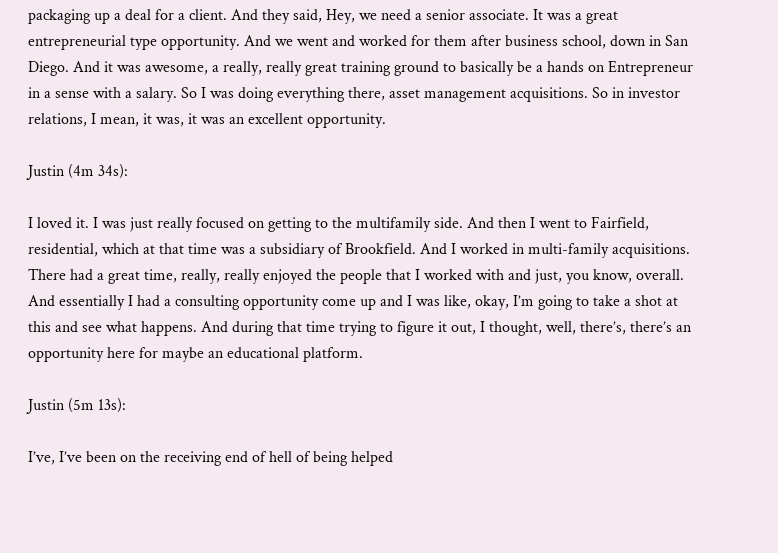packaging up a deal for a client. And they said, Hey, we need a senior associate. It was a great entrepreneurial type opportunity. And we went and worked for them after business school, down in San Diego. And it was awesome, a really, really great training ground to basically be a hands on Entrepreneur in a sense with a salary. So I was doing everything there, asset management acquisitions. So in investor relations, I mean, it was, it was an excellent opportunity.

Justin (4m 34s):

I loved it. I was just really focused on getting to the multifamily side. And then I went to Fairfield, residential, which at that time was a subsidiary of Brookfield. And I worked in multi-family acquisitions. There had a great time, really, really enjoyed the people that I worked with and just, you know, overall. And essentially I had a consulting opportunity come up and I was like, okay, I’m going to take a shot at this and see what happens. And during that time trying to figure it out, I thought, well, there’s, there’s an opportunity here for maybe an educational platform.

Justin (5m 13s):

I’ve, I’ve been on the receiving end of hell of being helped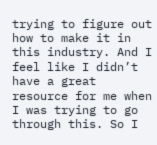trying to figure out how to make it in this industry. And I feel like I didn’t have a great resource for me when I was trying to go through this. So I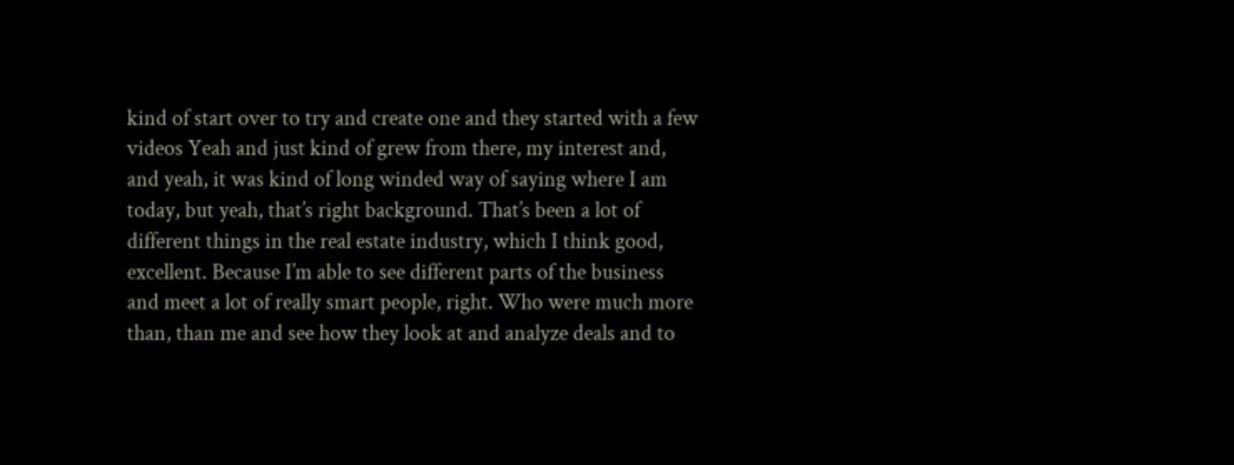kind of start over to try and create one and they started with a few videos Yeah and just kind of grew from there, my interest and, and yeah, it was kind of long winded way of saying where I am today, but yeah, that’s right background. That’s been a lot of different things in the real estate industry, which I think good, excellent. Because I’m able to see different parts of the business and meet a lot of really smart people, right. Who were much more than, than me and see how they look at and analyze deals and to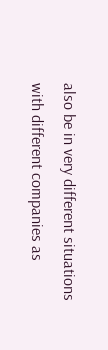also be in very different situations with different companies as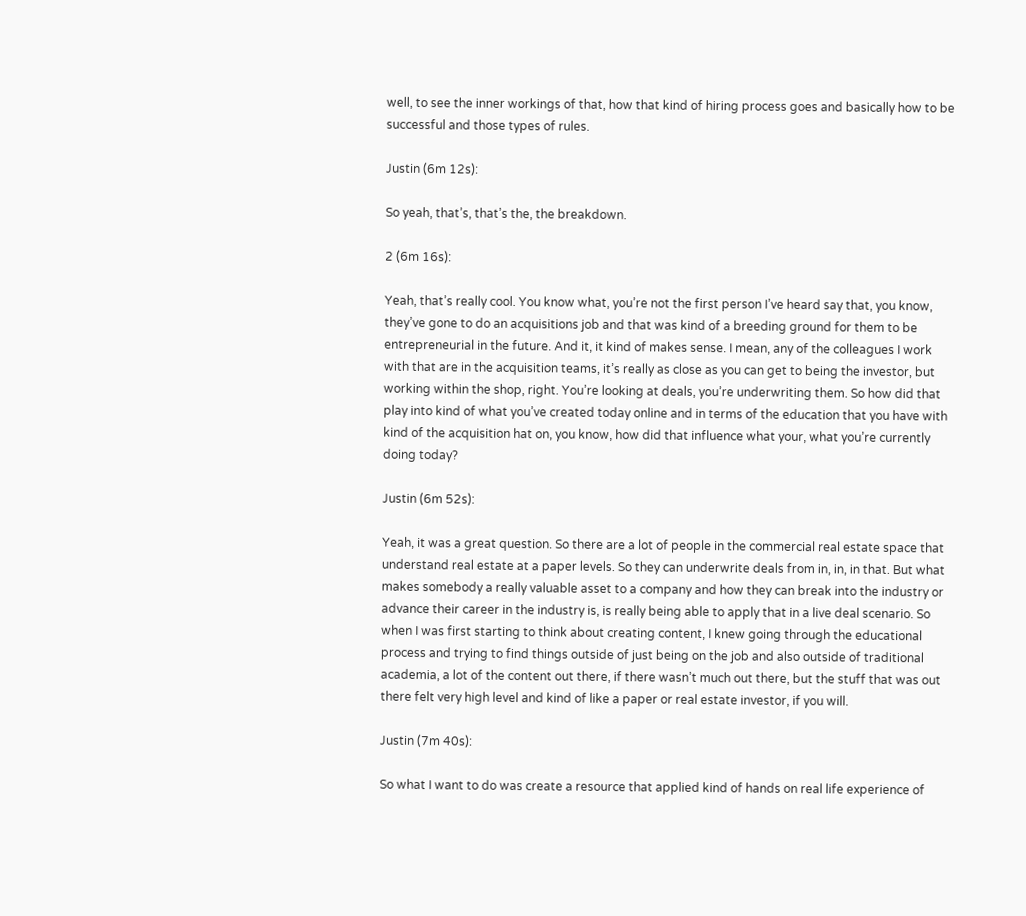well, to see the inner workings of that, how that kind of hiring process goes and basically how to be successful and those types of rules.

Justin (6m 12s):

So yeah, that’s, that’s the, the breakdown.

2 (6m 16s):

Yeah, that’s really cool. You know what, you’re not the first person I’ve heard say that, you know, they’ve gone to do an acquisitions job and that was kind of a breeding ground for them to be entrepreneurial in the future. And it, it kind of makes sense. I mean, any of the colleagues I work with that are in the acquisition teams, it’s really as close as you can get to being the investor, but working within the shop, right. You’re looking at deals, you’re underwriting them. So how did that play into kind of what you’ve created today online and in terms of the education that you have with kind of the acquisition hat on, you know, how did that influence what your, what you’re currently doing today?

Justin (6m 52s):

Yeah, it was a great question. So there are a lot of people in the commercial real estate space that understand real estate at a paper levels. So they can underwrite deals from in, in, in that. But what makes somebody a really valuable asset to a company and how they can break into the industry or advance their career in the industry is, is really being able to apply that in a live deal scenario. So when I was first starting to think about creating content, I knew going through the educational process and trying to find things outside of just being on the job and also outside of traditional academia, a lot of the content out there, if there wasn’t much out there, but the stuff that was out there felt very high level and kind of like a paper or real estate investor, if you will.

Justin (7m 40s):

So what I want to do was create a resource that applied kind of hands on real life experience of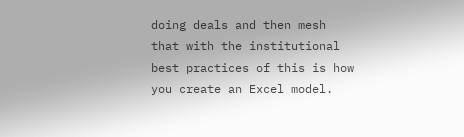doing deals and then mesh that with the institutional best practices of this is how you create an Excel model.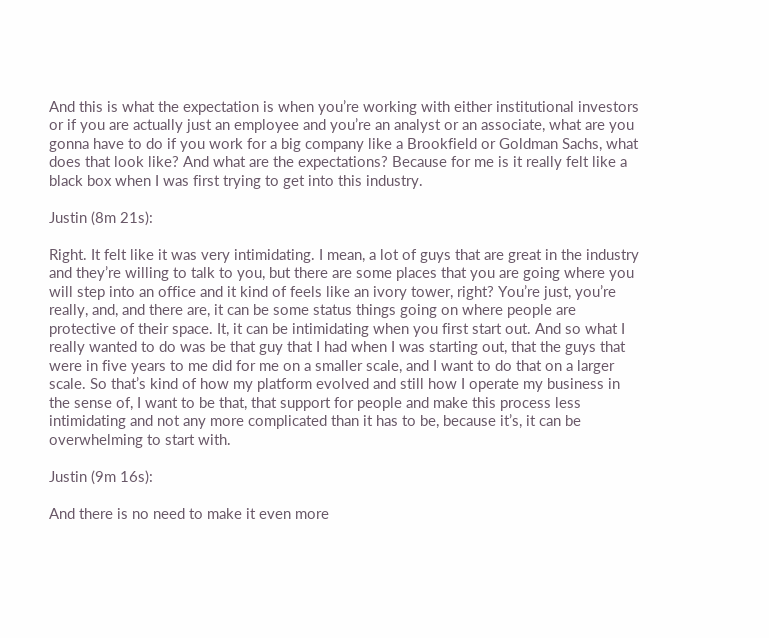And this is what the expectation is when you’re working with either institutional investors or if you are actually just an employee and you’re an analyst or an associate, what are you gonna have to do if you work for a big company like a Brookfield or Goldman Sachs, what does that look like? And what are the expectations? Because for me is it really felt like a black box when I was first trying to get into this industry.

Justin (8m 21s):

Right. It felt like it was very intimidating. I mean, a lot of guys that are great in the industry and they’re willing to talk to you, but there are some places that you are going where you will step into an office and it kind of feels like an ivory tower, right? You’re just, you’re really, and, and there are, it can be some status things going on where people are protective of their space. It, it can be intimidating when you first start out. And so what I really wanted to do was be that guy that I had when I was starting out, that the guys that were in five years to me did for me on a smaller scale, and I want to do that on a larger scale. So that’s kind of how my platform evolved and still how I operate my business in the sense of, I want to be that, that support for people and make this process less intimidating and not any more complicated than it has to be, because it’s, it can be overwhelming to start with.

Justin (9m 16s):

And there is no need to make it even more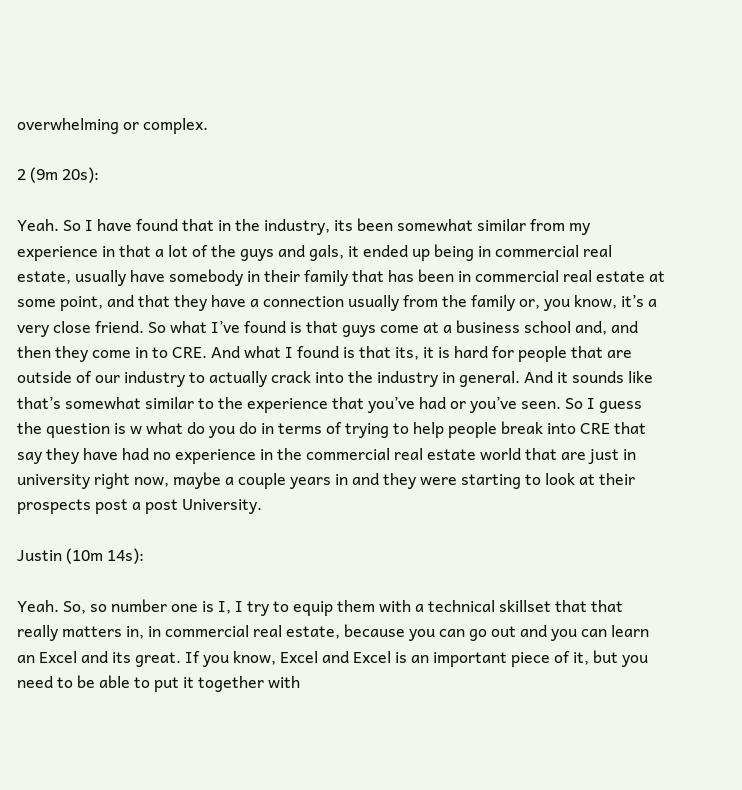overwhelming or complex.

2 (9m 20s):

Yeah. So I have found that in the industry, its been somewhat similar from my experience in that a lot of the guys and gals, it ended up being in commercial real estate, usually have somebody in their family that has been in commercial real estate at some point, and that they have a connection usually from the family or, you know, it’s a very close friend. So what I’ve found is that guys come at a business school and, and then they come in to CRE. And what I found is that its, it is hard for people that are outside of our industry to actually crack into the industry in general. And it sounds like that’s somewhat similar to the experience that you’ve had or you’ve seen. So I guess the question is w what do you do in terms of trying to help people break into CRE that say they have had no experience in the commercial real estate world that are just in university right now, maybe a couple years in and they were starting to look at their prospects post a post University.

Justin (10m 14s):

Yeah. So, so number one is I, I try to equip them with a technical skillset that that really matters in, in commercial real estate, because you can go out and you can learn an Excel and its great. If you know, Excel and Excel is an important piece of it, but you need to be able to put it together with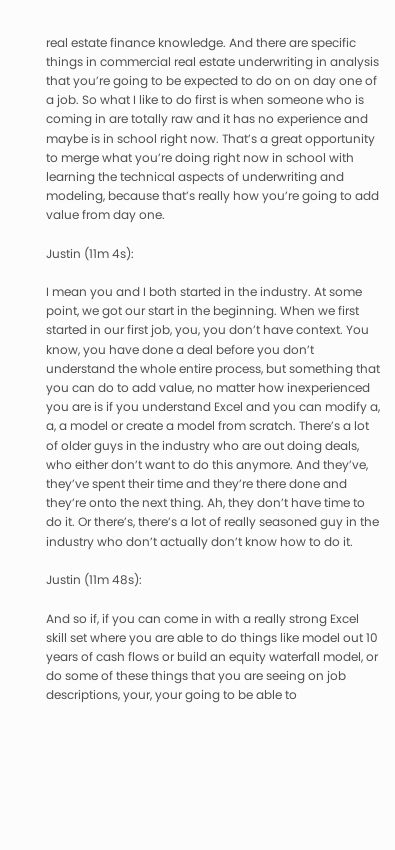real estate finance knowledge. And there are specific things in commercial real estate underwriting in analysis that you’re going to be expected to do on on day one of a job. So what I like to do first is when someone who is coming in are totally raw and it has no experience and maybe is in school right now. That’s a great opportunity to merge what you’re doing right now in school with learning the technical aspects of underwriting and modeling, because that’s really how you’re going to add value from day one.

Justin (11m 4s):

I mean you and I both started in the industry. At some point, we got our start in the beginning. When we first started in our first job, you, you don’t have context. You know, you have done a deal before you don’t understand the whole entire process, but something that you can do to add value, no matter how inexperienced you are is if you understand Excel and you can modify a, a, a model or create a model from scratch. There’s a lot of older guys in the industry who are out doing deals, who either don’t want to do this anymore. And they’ve, they’ve spent their time and they’re there done and they’re onto the next thing. Ah, they don’t have time to do it. Or there’s, there’s a lot of really seasoned guy in the industry who don’t actually don’t know how to do it.

Justin (11m 48s):

And so if, if you can come in with a really strong Excel skill set where you are able to do things like model out 10 years of cash flows or build an equity waterfall model, or do some of these things that you are seeing on job descriptions, your, your going to be able to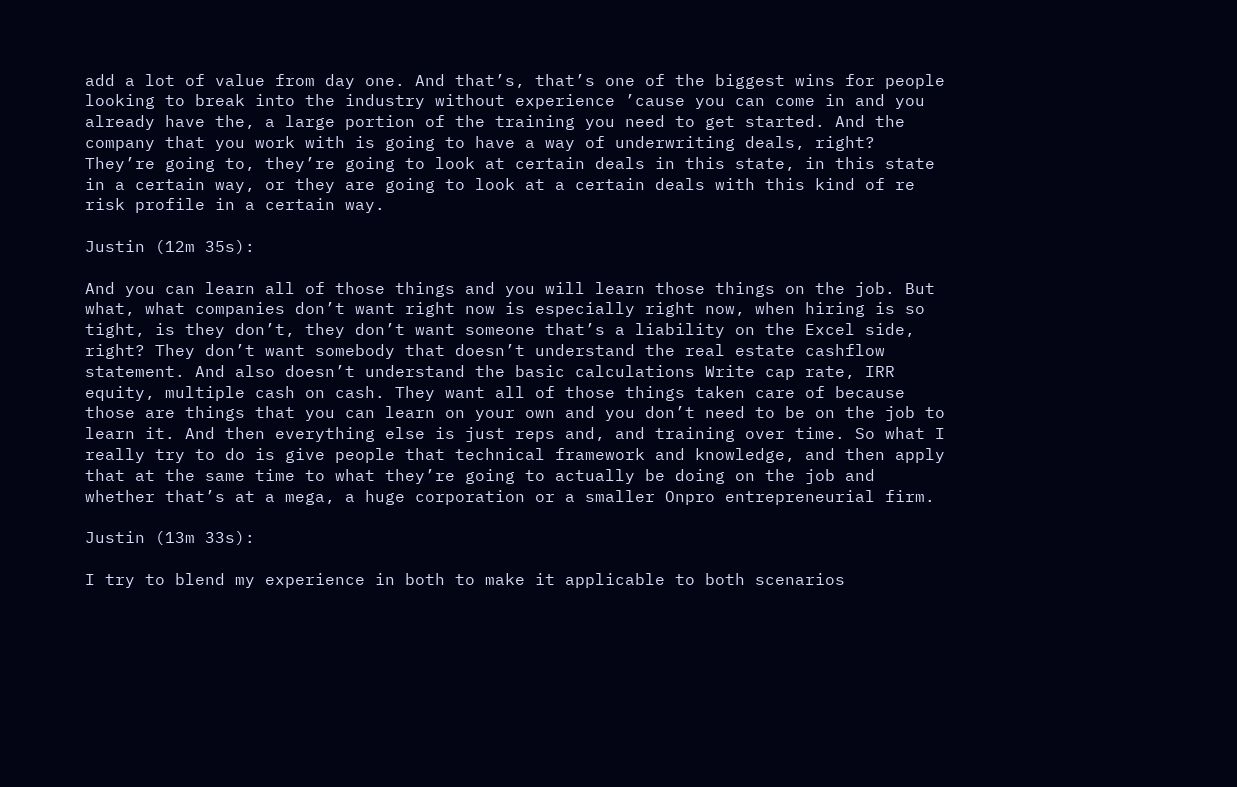add a lot of value from day one. And that’s, that’s one of the biggest wins for people looking to break into the industry without experience ’cause you can come in and you already have the, a large portion of the training you need to get started. And the company that you work with is going to have a way of underwriting deals, right? They’re going to, they’re going to look at certain deals in this state, in this state in a certain way, or they are going to look at a certain deals with this kind of re risk profile in a certain way.

Justin (12m 35s):

And you can learn all of those things and you will learn those things on the job. But what, what companies don’t want right now is especially right now, when hiring is so tight, is they don’t, they don’t want someone that’s a liability on the Excel side, right? They don’t want somebody that doesn’t understand the real estate cashflow statement. And also doesn’t understand the basic calculations Write cap rate, IRR equity, multiple cash on cash. They want all of those things taken care of because those are things that you can learn on your own and you don’t need to be on the job to learn it. And then everything else is just reps and, and training over time. So what I really try to do is give people that technical framework and knowledge, and then apply that at the same time to what they’re going to actually be doing on the job and whether that’s at a mega, a huge corporation or a smaller Onpro entrepreneurial firm.

Justin (13m 33s):

I try to blend my experience in both to make it applicable to both scenarios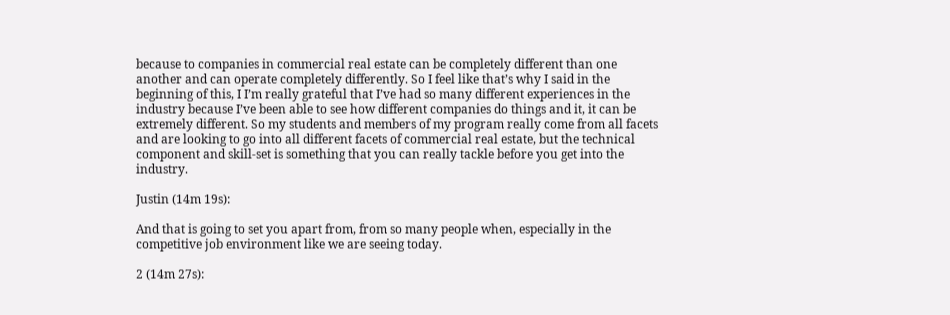because to companies in commercial real estate can be completely different than one another and can operate completely differently. So I feel like that’s why I said in the beginning of this, I I’m really grateful that I’ve had so many different experiences in the industry because I’ve been able to see how different companies do things and it, it can be extremely different. So my students and members of my program really come from all facets and are looking to go into all different facets of commercial real estate, but the technical component and skill-set is something that you can really tackle before you get into the industry.

Justin (14m 19s):

And that is going to set you apart from, from so many people when, especially in the competitive job environment like we are seeing today.

2 (14m 27s):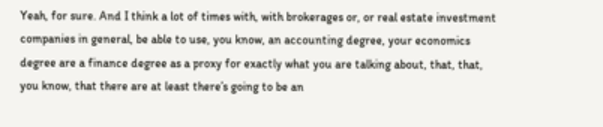Yeah, for sure. And I think a lot of times with, with brokerages or, or real estate investment companies in general, be able to use, you know, an accounting degree, your economics degree are a finance degree as a proxy for exactly what you are talking about, that, that, you know, that there are at least there’s going to be an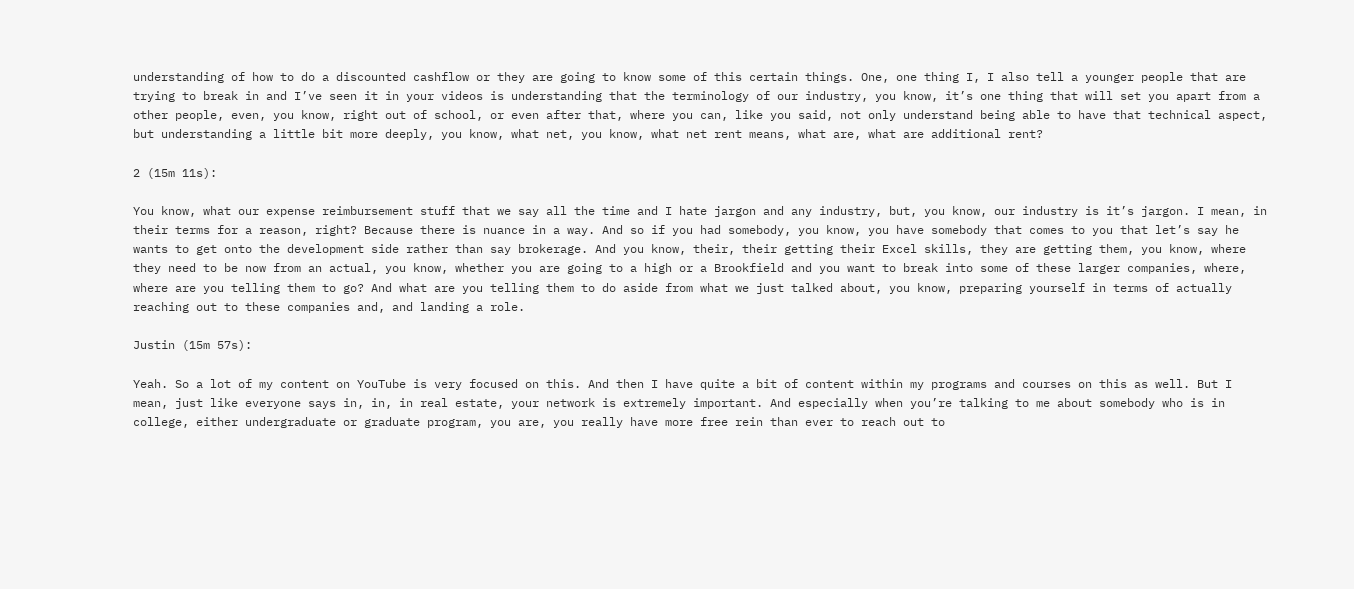understanding of how to do a discounted cashflow or they are going to know some of this certain things. One, one thing I, I also tell a younger people that are trying to break in and I’ve seen it in your videos is understanding that the terminology of our industry, you know, it’s one thing that will set you apart from a other people, even, you know, right out of school, or even after that, where you can, like you said, not only understand being able to have that technical aspect, but understanding a little bit more deeply, you know, what net, you know, what net rent means, what are, what are additional rent?

2 (15m 11s):

You know, what our expense reimbursement stuff that we say all the time and I hate jargon and any industry, but, you know, our industry is it’s jargon. I mean, in their terms for a reason, right? Because there is nuance in a way. And so if you had somebody, you know, you have somebody that comes to you that let’s say he wants to get onto the development side rather than say brokerage. And you know, their, their getting their Excel skills, they are getting them, you know, where they need to be now from an actual, you know, whether you are going to a high or a Brookfield and you want to break into some of these larger companies, where, where are you telling them to go? And what are you telling them to do aside from what we just talked about, you know, preparing yourself in terms of actually reaching out to these companies and, and landing a role.

Justin (15m 57s):

Yeah. So a lot of my content on YouTube is very focused on this. And then I have quite a bit of content within my programs and courses on this as well. But I mean, just like everyone says in, in, in real estate, your network is extremely important. And especially when you’re talking to me about somebody who is in college, either undergraduate or graduate program, you are, you really have more free rein than ever to reach out to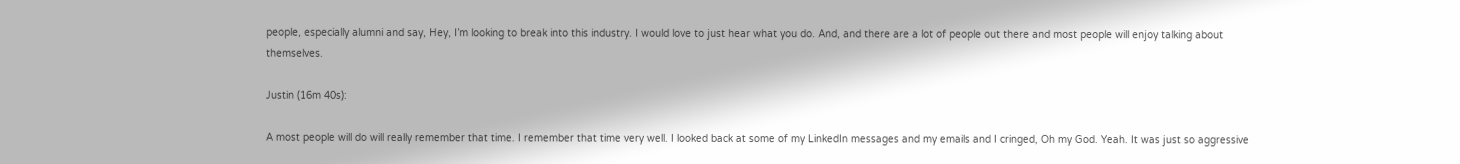people, especially alumni and say, Hey, I’m looking to break into this industry. I would love to just hear what you do. And, and there are a lot of people out there and most people will enjoy talking about themselves.

Justin (16m 40s):

A most people will do will really remember that time. I remember that time very well. I looked back at some of my LinkedIn messages and my emails and I cringed, Oh my God. Yeah. It was just so aggressive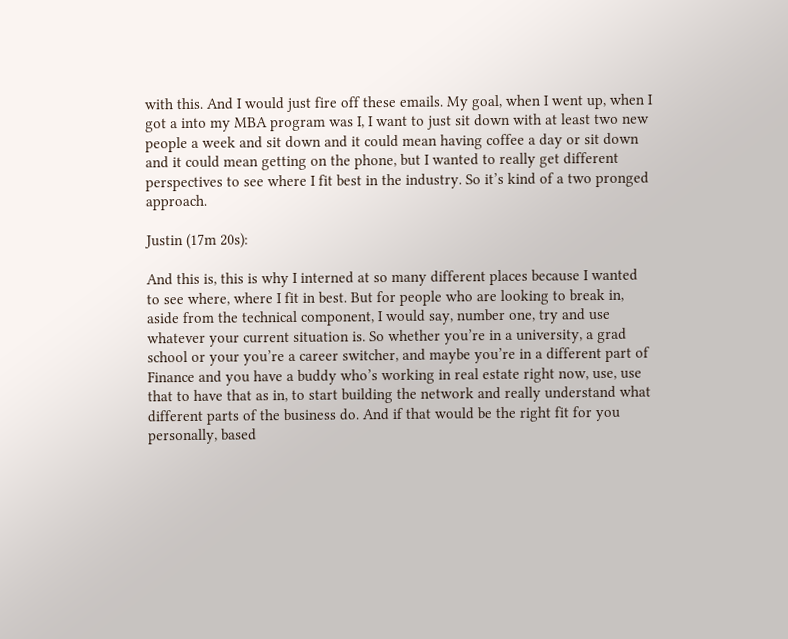with this. And I would just fire off these emails. My goal, when I went up, when I got a into my MBA program was I, I want to just sit down with at least two new people a week and sit down and it could mean having coffee a day or sit down and it could mean getting on the phone, but I wanted to really get different perspectives to see where I fit best in the industry. So it’s kind of a two pronged approach.

Justin (17m 20s):

And this is, this is why I interned at so many different places because I wanted to see where, where I fit in best. But for people who are looking to break in, aside from the technical component, I would say, number one, try and use whatever your current situation is. So whether you’re in a university, a grad school or your you’re a career switcher, and maybe you’re in a different part of Finance and you have a buddy who’s working in real estate right now, use, use that to have that as in, to start building the network and really understand what different parts of the business do. And if that would be the right fit for you personally, based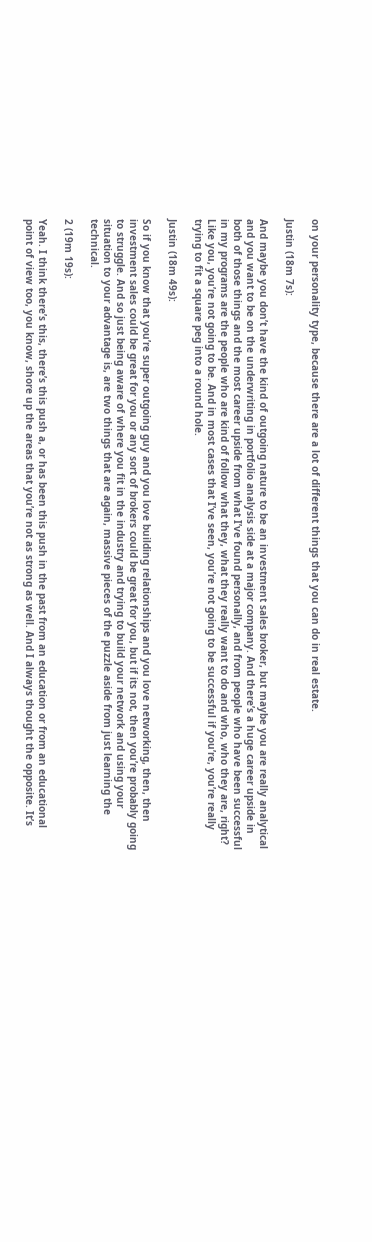on your personality type, because there are a lot of different things that you can do in real estate.

Justin (18m 7s):

And maybe you don’t have the kind of outgoing nature to be an investment sales broker, but maybe you are really analytical and you want to be on the underwriting in portfolio analysis side at a major company. And there’s a huge career upside in both of those things and the most career upside from what I’ve found personally, and from people who have been successful in my programs are the people who are kind of follow what they, what they really want to do and who, who they are, right? Like you, you’re not going to be. And in most cases that I’ve seen, you’re not going to be successful if you’re, you’re really trying to fit a square peg into a round hole.

Justin (18m 49s):

So if you know that you’re super outgoing guy and you love building relationships and you love networking, then, then investment sales could be great for you or any sort of brokers could be great for you, but if its not, then you’re probably going to struggle. And so just being aware of where you fit in the industry and trying to build your network and using your situation to your advantage is, are two things that are again, massive pieces of the puzzle aside from just learning the technical.

2 (19m 19s):

Yeah. I think there’s this, there’s this push a, or has been this push in the past from an education or from an educational point of view too, you know, shore up the areas that you’re not as strong as well. And I always thought the opposite. It’s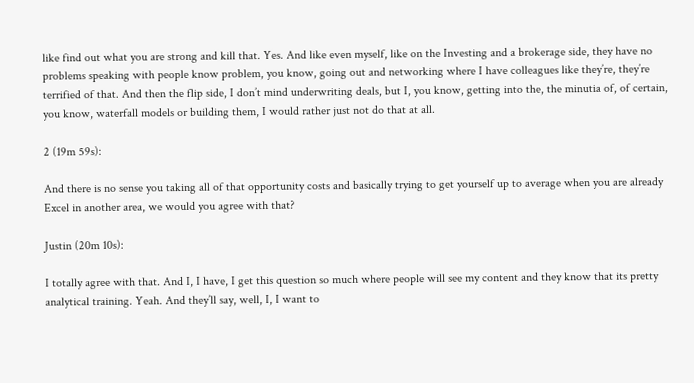like find out what you are strong and kill that. Yes. And like even myself, like on the Investing and a brokerage side, they have no problems speaking with people know problem, you know, going out and networking where I have colleagues like they’re, they’re terrified of that. And then the flip side, I don’t mind underwriting deals, but I, you know, getting into the, the minutia of, of certain, you know, waterfall models or building them, I would rather just not do that at all.

2 (19m 59s):

And there is no sense you taking all of that opportunity costs and basically trying to get yourself up to average when you are already Excel in another area, we would you agree with that?

Justin (20m 10s):

I totally agree with that. And I, I have, I get this question so much where people will see my content and they know that its pretty analytical training. Yeah. And they’ll say, well, I, I want to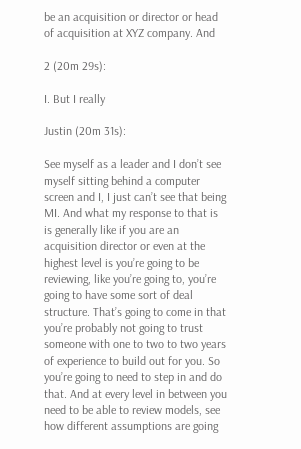be an acquisition or director or head of acquisition at XYZ company. And

2 (20m 29s):

I. But I really

Justin (20m 31s):

See myself as a leader and I don’t see myself sitting behind a computer screen and I, I just can’t see that being MI. And what my response to that is is generally like if you are an acquisition director or even at the highest level is you’re going to be reviewing, like you’re going to, you’re going to have some sort of deal structure. That’s going to come in that you’re probably not going to trust someone with one to two to two years of experience to build out for you. So you’re going to need to step in and do that. And at every level in between you need to be able to review models, see how different assumptions are going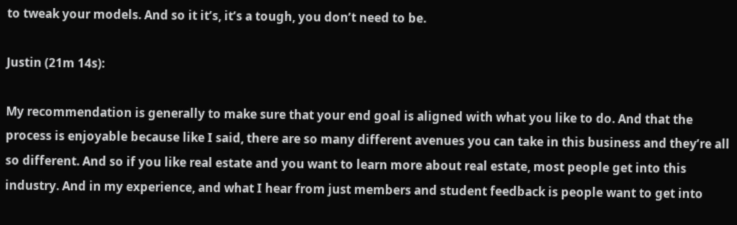to tweak your models. And so it it’s, it’s a tough, you don’t need to be.

Justin (21m 14s):

My recommendation is generally to make sure that your end goal is aligned with what you like to do. And that the process is enjoyable because like I said, there are so many different avenues you can take in this business and they’re all so different. And so if you like real estate and you want to learn more about real estate, most people get into this industry. And in my experience, and what I hear from just members and student feedback is people want to get into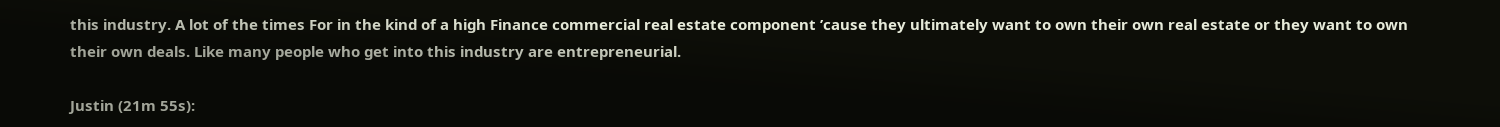this industry. A lot of the times For in the kind of a high Finance commercial real estate component ’cause they ultimately want to own their own real estate or they want to own their own deals. Like many people who get into this industry are entrepreneurial.

Justin (21m 55s):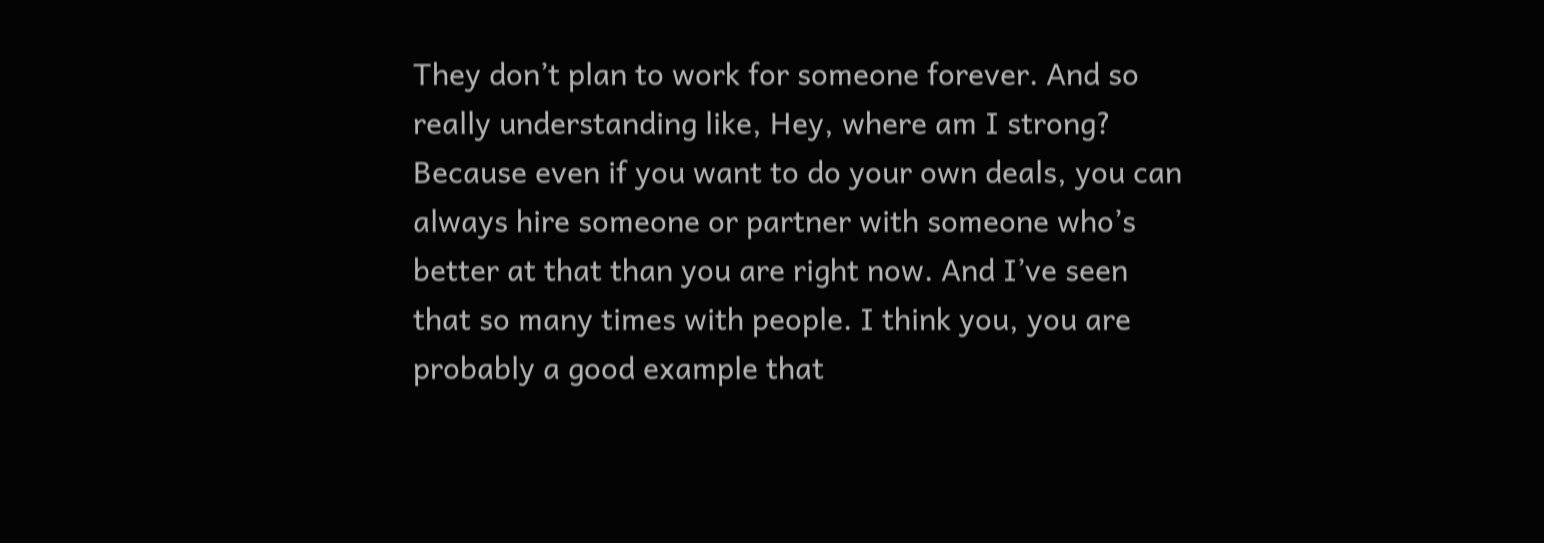They don’t plan to work for someone forever. And so really understanding like, Hey, where am I strong? Because even if you want to do your own deals, you can always hire someone or partner with someone who’s better at that than you are right now. And I’ve seen that so many times with people. I think you, you are probably a good example that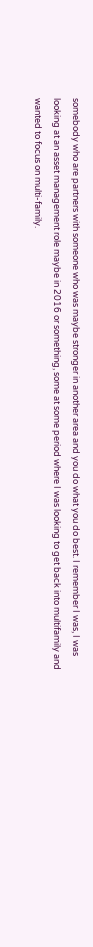somebody who are partners with someone who was maybe stronger in another area and you do what you do best. I remember I was, I was looking at an asset management role maybe in 2016 or something, some at some period where I was looking to get back into multifamily and wanted to focus on multi-family.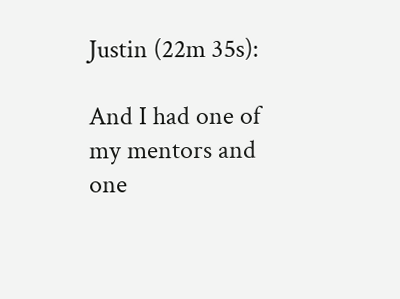Justin (22m 35s):

And I had one of my mentors and one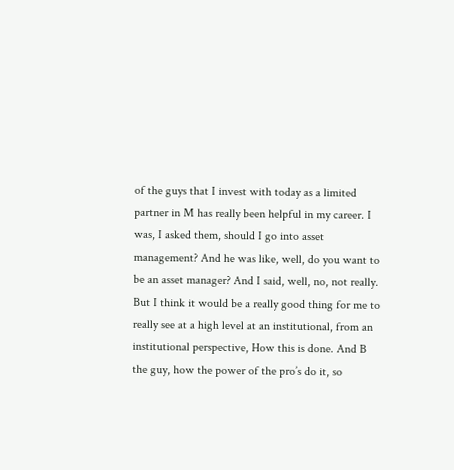of the guys that I invest with today as a limited partner in M has really been helpful in my career. I was, I asked them, should I go into asset management? And he was like, well, do you want to be an asset manager? And I said, well, no, not really. But I think it would be a really good thing for me to really see at a high level at an institutional, from an institutional perspective, How this is done. And B the guy, how the power of the pro’s do it, so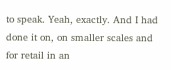to speak. Yeah, exactly. And I had done it on, on smaller scales and for retail in an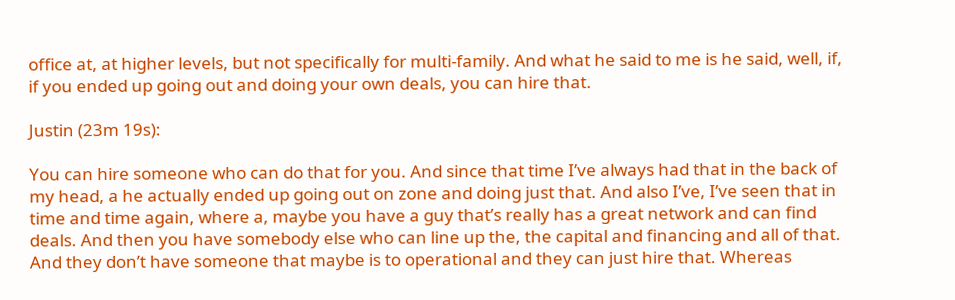office at, at higher levels, but not specifically for multi-family. And what he said to me is he said, well, if, if you ended up going out and doing your own deals, you can hire that.

Justin (23m 19s):

You can hire someone who can do that for you. And since that time I’ve always had that in the back of my head, a he actually ended up going out on zone and doing just that. And also I’ve, I’ve seen that in time and time again, where a, maybe you have a guy that’s really has a great network and can find deals. And then you have somebody else who can line up the, the capital and financing and all of that. And they don’t have someone that maybe is to operational and they can just hire that. Whereas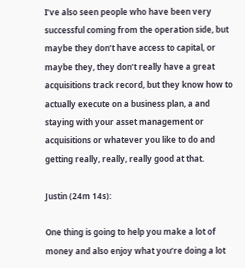I’ve also seen people who have been very successful coming from the operation side, but maybe they don’t have access to capital, or maybe they, they don’t really have a great acquisitions track record, but they know how to actually execute on a business plan, a and staying with your asset management or acquisitions or whatever you like to do and getting really, really, really good at that.

Justin (24m 14s):

One thing is going to help you make a lot of money and also enjoy what you’re doing a lot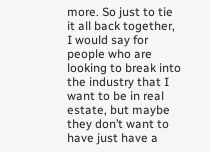more. So just to tie it all back together, I would say for people who are looking to break into the industry that I want to be in real estate, but maybe they don’t want to have just have a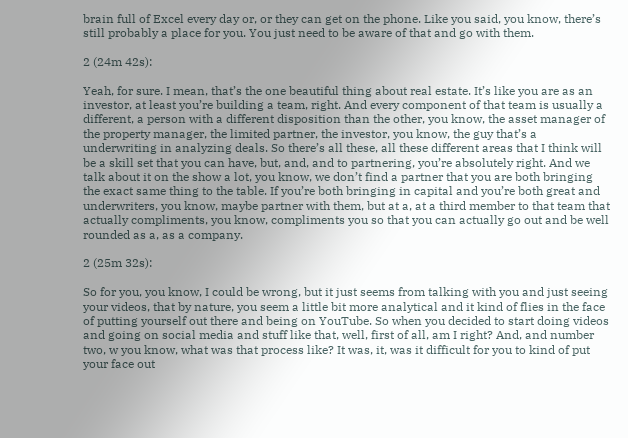brain full of Excel every day or, or they can get on the phone. Like you said, you know, there’s still probably a place for you. You just need to be aware of that and go with them.

2 (24m 42s):

Yeah, for sure. I mean, that’s the one beautiful thing about real estate. It’s like you are as an investor, at least you’re building a team, right. And every component of that team is usually a different, a person with a different disposition than the other, you know, the asset manager of the property manager, the limited partner, the investor, you know, the guy that’s a underwriting in analyzing deals. So there’s all these, all these different areas that I think will be a skill set that you can have, but, and, and to partnering, you’re absolutely right. And we talk about it on the show a lot, you know, we don’t find a partner that you are both bringing the exact same thing to the table. If you’re both bringing in capital and you’re both great and underwriters, you know, maybe partner with them, but at a, at a third member to that team that actually compliments, you know, compliments you so that you can actually go out and be well rounded as a, as a company.

2 (25m 32s):

So for you, you know, I could be wrong, but it just seems from talking with you and just seeing your videos, that by nature, you seem a little bit more analytical and it kind of flies in the face of putting yourself out there and being on YouTube. So when you decided to start doing videos and going on social media and stuff like that, well, first of all, am I right? And, and number two, w you know, what was that process like? It was, it, was it difficult for you to kind of put your face out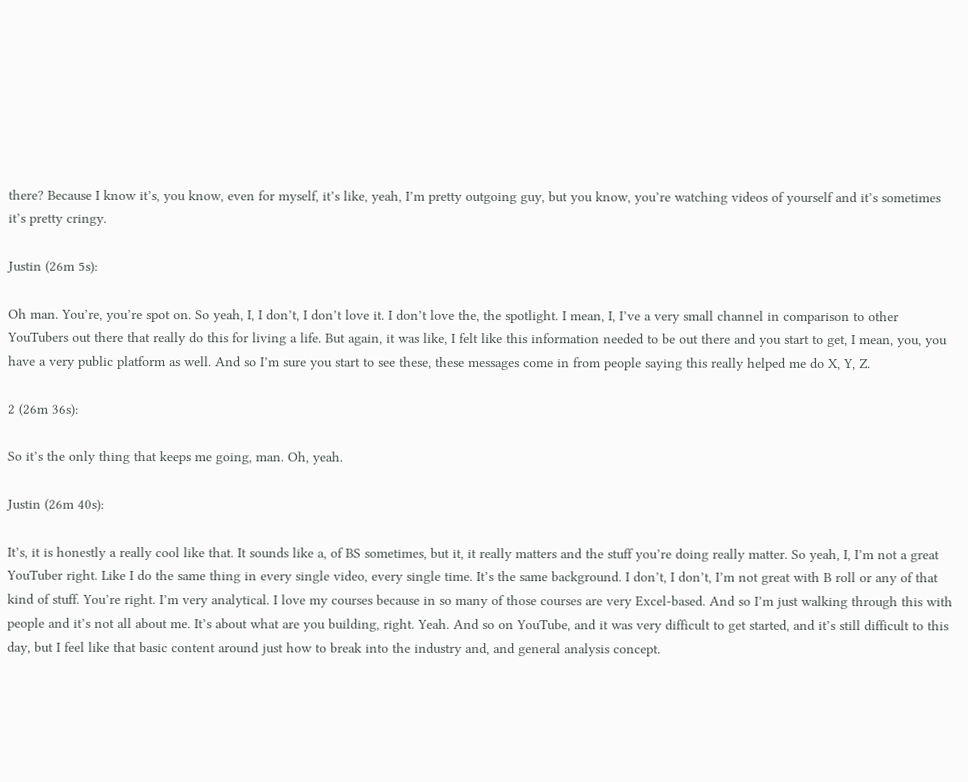there? Because I know it’s, you know, even for myself, it’s like, yeah, I’m pretty outgoing guy, but you know, you’re watching videos of yourself and it’s sometimes it’s pretty cringy.

Justin (26m 5s):

Oh man. You’re, you’re spot on. So yeah, I, I don’t, I don’t love it. I don’t love the, the spotlight. I mean, I, I’ve a very small channel in comparison to other YouTubers out there that really do this for living a life. But again, it was like, I felt like this information needed to be out there and you start to get, I mean, you, you have a very public platform as well. And so I’m sure you start to see these, these messages come in from people saying this really helped me do X, Y, Z.

2 (26m 36s):

So it’s the only thing that keeps me going, man. Oh, yeah.

Justin (26m 40s):

It’s, it is honestly a really cool like that. It sounds like a, of BS sometimes, but it, it really matters and the stuff you’re doing really matter. So yeah, I, I’m not a great YouTuber right. Like I do the same thing in every single video, every single time. It’s the same background. I don’t, I don’t, I’m not great with B roll or any of that kind of stuff. You’re right. I’m very analytical. I love my courses because in so many of those courses are very Excel-based. And so I’m just walking through this with people and it’s not all about me. It’s about what are you building, right. Yeah. And so on YouTube, and it was very difficult to get started, and it’s still difficult to this day, but I feel like that basic content around just how to break into the industry and, and general analysis concept.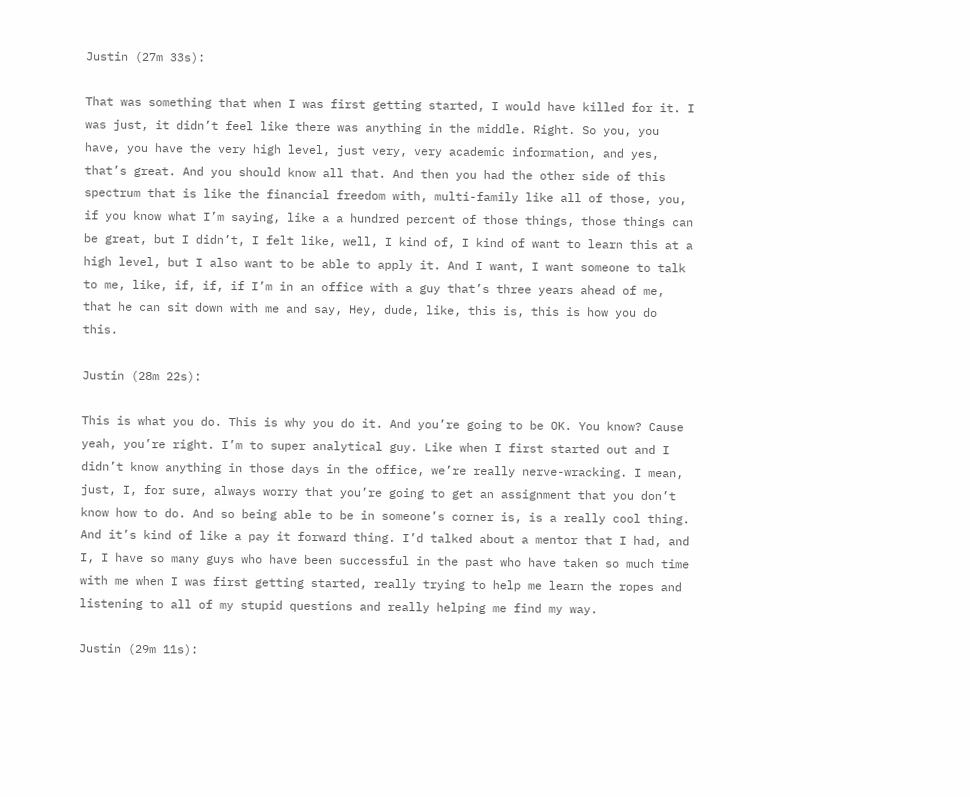Justin (27m 33s):

That was something that when I was first getting started, I would have killed for it. I was just, it didn’t feel like there was anything in the middle. Right. So you, you have, you have the very high level, just very, very academic information, and yes, that’s great. And you should know all that. And then you had the other side of this spectrum that is like the financial freedom with, multi-family like all of those, you, if you know what I’m saying, like a a hundred percent of those things, those things can be great, but I didn’t, I felt like, well, I kind of, I kind of want to learn this at a high level, but I also want to be able to apply it. And I want, I want someone to talk to me, like, if, if, if I’m in an office with a guy that’s three years ahead of me, that he can sit down with me and say, Hey, dude, like, this is, this is how you do this.

Justin (28m 22s):

This is what you do. This is why you do it. And you’re going to be OK. You know? Cause yeah, you’re right. I’m to super analytical guy. Like when I first started out and I didn’t know anything in those days in the office, we’re really nerve-wracking. I mean, just, I, for sure, always worry that you’re going to get an assignment that you don’t know how to do. And so being able to be in someone’s corner is, is a really cool thing. And it’s kind of like a pay it forward thing. I’d talked about a mentor that I had, and I, I have so many guys who have been successful in the past who have taken so much time with me when I was first getting started, really trying to help me learn the ropes and listening to all of my stupid questions and really helping me find my way.

Justin (29m 11s):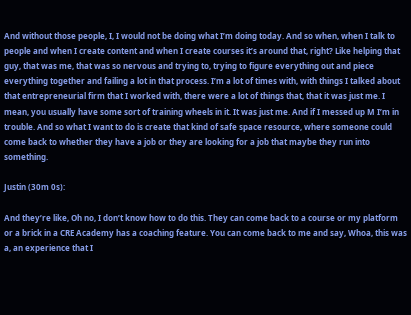And without those people, I, I would not be doing what I’m doing today. And so when, when I talk to people and when I create content and when I create courses it’s around that, right? Like helping that guy, that was me, that was so nervous and trying to, trying to figure everything out and piece everything together and failing a lot in that process. I’m a lot of times with, with things I talked about that entrepreneurial firm that I worked with, there were a lot of things that, that it was just me. I mean, you usually have some sort of training wheels in it. It was just me. And if I messed up M I’m in trouble. And so what I want to do is create that kind of safe space resource, where someone could come back to whether they have a job or they are looking for a job that maybe they run into something.

Justin (30m 0s):

And they’re like, Oh no, I don’t know how to do this. They can come back to a course or my platform or a brick in a CRE Academy has a coaching feature. You can come back to me and say, Whoa, this was a, an experience that I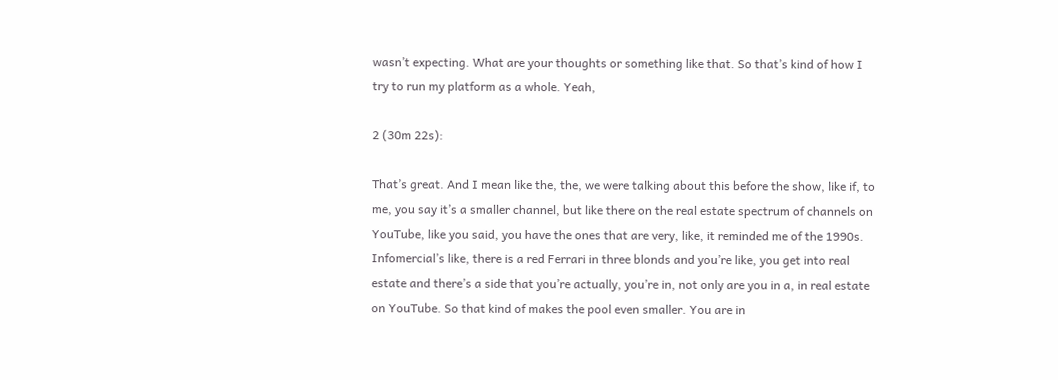wasn’t expecting. What are your thoughts or something like that. So that’s kind of how I try to run my platform as a whole. Yeah,

2 (30m 22s):

That’s great. And I mean like the, the, we were talking about this before the show, like if, to me, you say it’s a smaller channel, but like there on the real estate spectrum of channels on YouTube, like you said, you have the ones that are very, like, it reminded me of the 1990s. Infomercial’s like, there is a red Ferrari in three blonds and you’re like, you get into real estate and there’s a side that you’re actually, you’re in, not only are you in a, in real estate on YouTube. So that kind of makes the pool even smaller. You are in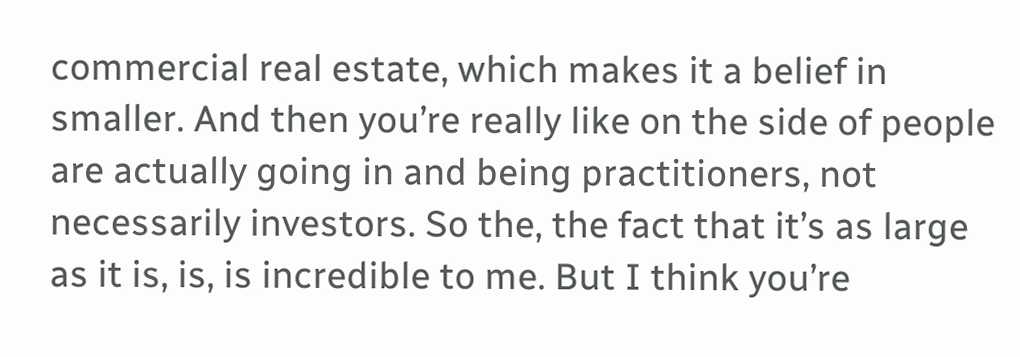commercial real estate, which makes it a belief in smaller. And then you’re really like on the side of people are actually going in and being practitioners, not necessarily investors. So the, the fact that it’s as large as it is, is, is incredible to me. But I think you’re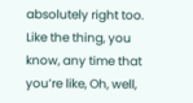absolutely right too. Like the thing, you know, any time that you’re like, Oh, well,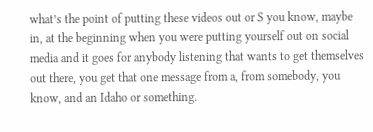what’s the point of putting these videos out or S you know, maybe in, at the beginning when you were putting yourself out on social media and it goes for anybody listening that wants to get themselves out there, you get that one message from a, from somebody, you know, and an Idaho or something.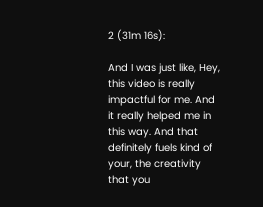2 (31m 16s):

And I was just like, Hey, this video is really impactful for me. And it really helped me in this way. And that definitely fuels kind of your, the creativity that you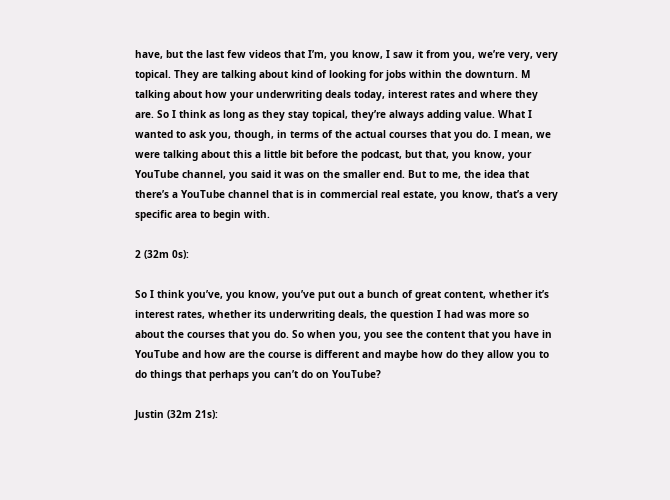have, but the last few videos that I’m, you know, I saw it from you, we’re very, very topical. They are talking about kind of looking for jobs within the downturn. M talking about how your underwriting deals today, interest rates and where they are. So I think as long as they stay topical, they’re always adding value. What I wanted to ask you, though, in terms of the actual courses that you do. I mean, we were talking about this a little bit before the podcast, but that, you know, your YouTube channel, you said it was on the smaller end. But to me, the idea that there’s a YouTube channel that is in commercial real estate, you know, that’s a very specific area to begin with.

2 (32m 0s):

So I think you’ve, you know, you’ve put out a bunch of great content, whether it’s interest rates, whether its underwriting deals, the question I had was more so about the courses that you do. So when you, you see the content that you have in YouTube and how are the course is different and maybe how do they allow you to do things that perhaps you can’t do on YouTube?

Justin (32m 21s):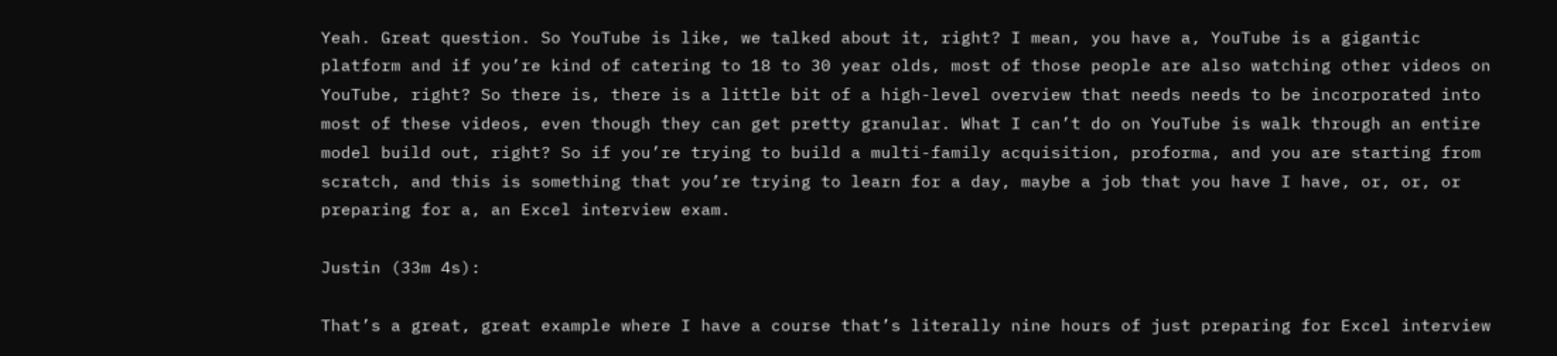Yeah. Great question. So YouTube is like, we talked about it, right? I mean, you have a, YouTube is a gigantic platform and if you’re kind of catering to 18 to 30 year olds, most of those people are also watching other videos on YouTube, right? So there is, there is a little bit of a high-level overview that needs needs to be incorporated into most of these videos, even though they can get pretty granular. What I can’t do on YouTube is walk through an entire model build out, right? So if you’re trying to build a multi-family acquisition, proforma, and you are starting from scratch, and this is something that you’re trying to learn for a day, maybe a job that you have I have, or, or, or preparing for a, an Excel interview exam.

Justin (33m 4s):

That’s a great, great example where I have a course that’s literally nine hours of just preparing for Excel interview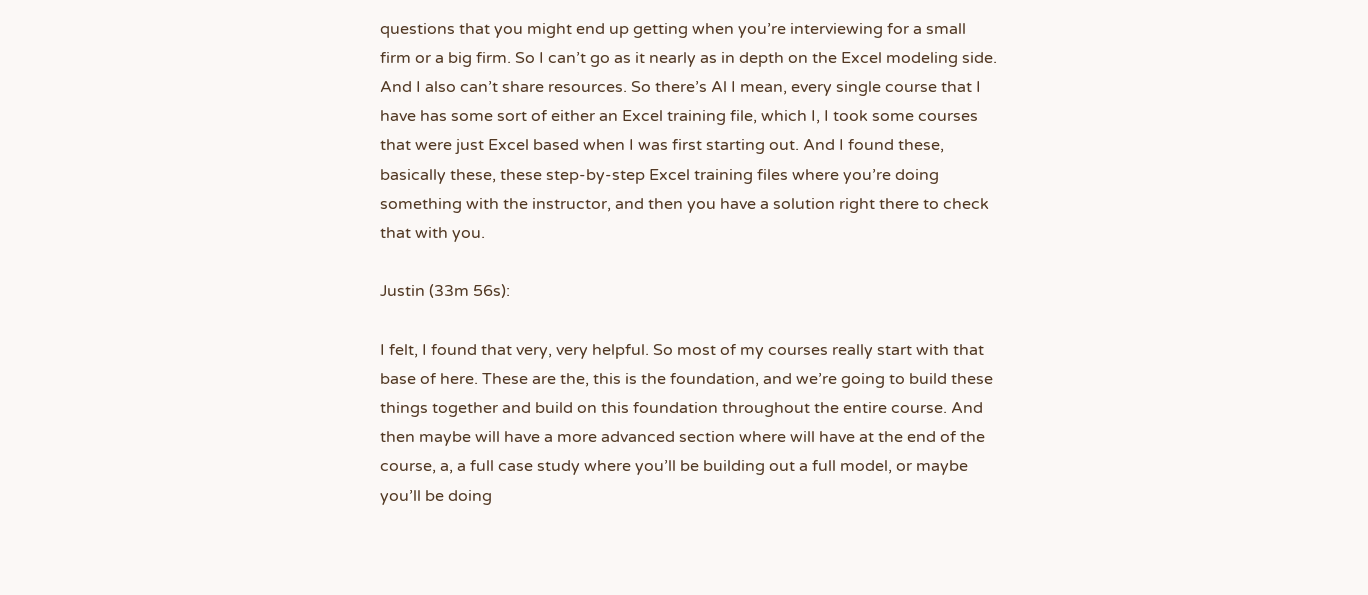questions that you might end up getting when you’re interviewing for a small firm or a big firm. So I can’t go as it nearly as in depth on the Excel modeling side. And I also can’t share resources. So there’s Al I mean, every single course that I have has some sort of either an Excel training file, which I, I took some courses that were just Excel based when I was first starting out. And I found these, basically these, these step-by-step Excel training files where you’re doing something with the instructor, and then you have a solution right there to check that with you.

Justin (33m 56s):

I felt, I found that very, very helpful. So most of my courses really start with that base of here. These are the, this is the foundation, and we’re going to build these things together and build on this foundation throughout the entire course. And then maybe will have a more advanced section where will have at the end of the course, a, a full case study where you’ll be building out a full model, or maybe you’ll be doing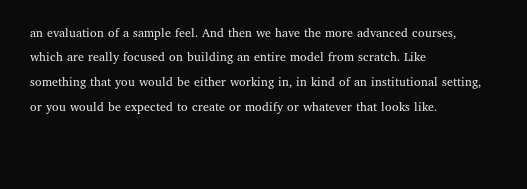an evaluation of a sample feel. And then we have the more advanced courses, which are really focused on building an entire model from scratch. Like something that you would be either working in, in kind of an institutional setting, or you would be expected to create or modify or whatever that looks like.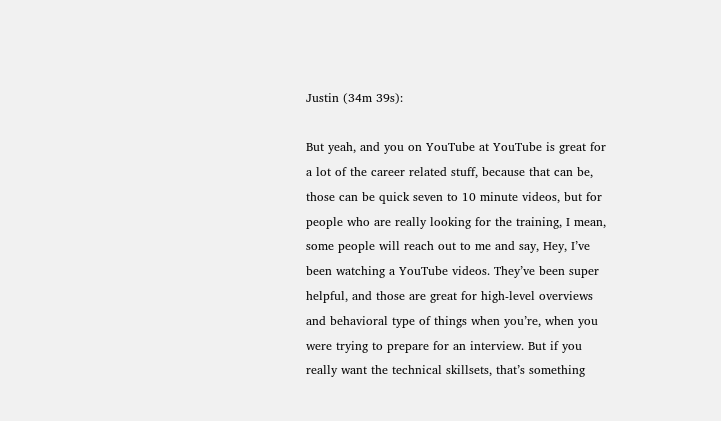Justin (34m 39s):

But yeah, and you on YouTube at YouTube is great for a lot of the career related stuff, because that can be, those can be quick seven to 10 minute videos, but for people who are really looking for the training, I mean, some people will reach out to me and say, Hey, I’ve been watching a YouTube videos. They’ve been super helpful, and those are great for high-level overviews and behavioral type of things when you’re, when you were trying to prepare for an interview. But if you really want the technical skillsets, that’s something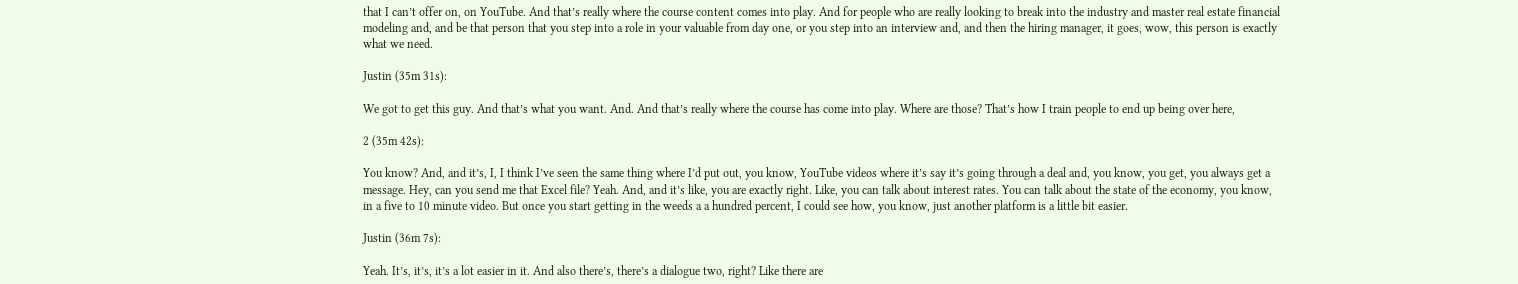that I can’t offer on, on YouTube. And that’s really where the course content comes into play. And for people who are really looking to break into the industry and master real estate financial modeling and, and be that person that you step into a role in your valuable from day one, or you step into an interview and, and then the hiring manager, it goes, wow, this person is exactly what we need.

Justin (35m 31s):

We got to get this guy. And that’s what you want. And. And that’s really where the course has come into play. Where are those? That’s how I train people to end up being over here,

2 (35m 42s):

You know? And, and it’s, I, I think I’ve seen the same thing where I’d put out, you know, YouTube videos where it’s say it’s going through a deal and, you know, you get, you always get a message. Hey, can you send me that Excel file? Yeah. And, and it’s like, you are exactly right. Like, you can talk about interest rates. You can talk about the state of the economy, you know, in a five to 10 minute video. But once you start getting in the weeds a a hundred percent, I could see how, you know, just another platform is a little bit easier.

Justin (36m 7s):

Yeah. It’s, it’s, it’s a lot easier in it. And also there’s, there’s a dialogue two, right? Like there are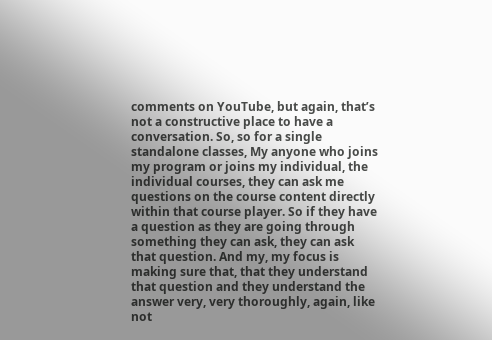comments on YouTube, but again, that’s not a constructive place to have a conversation. So, so for a single standalone classes, My anyone who joins my program or joins my individual, the individual courses, they can ask me questions on the course content directly within that course player. So if they have a question as they are going through something they can ask, they can ask that question. And my, my focus is making sure that, that they understand that question and they understand the answer very, very thoroughly, again, like not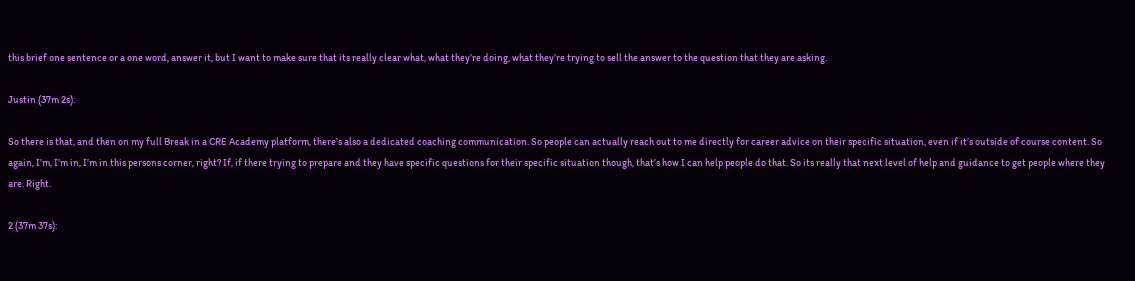this brief one sentence or a one word, answer it, but I want to make sure that its really clear what, what they’re doing, what they’re trying to sell the answer to the question that they are asking.

Justin (37m 2s):

So there is that, and then on my full Break in a CRE Academy platform, there’s also a dedicated coaching communication. So people can actually reach out to me directly for career advice on their specific situation, even if it’s outside of course content. So again, I’m, I’m in, I’m in this persons corner, right? If, if there trying to prepare and they have specific questions for their specific situation though, that’s how I can help people do that. So its really that next level of help and guidance to get people where they are. Right.

2 (37m 37s):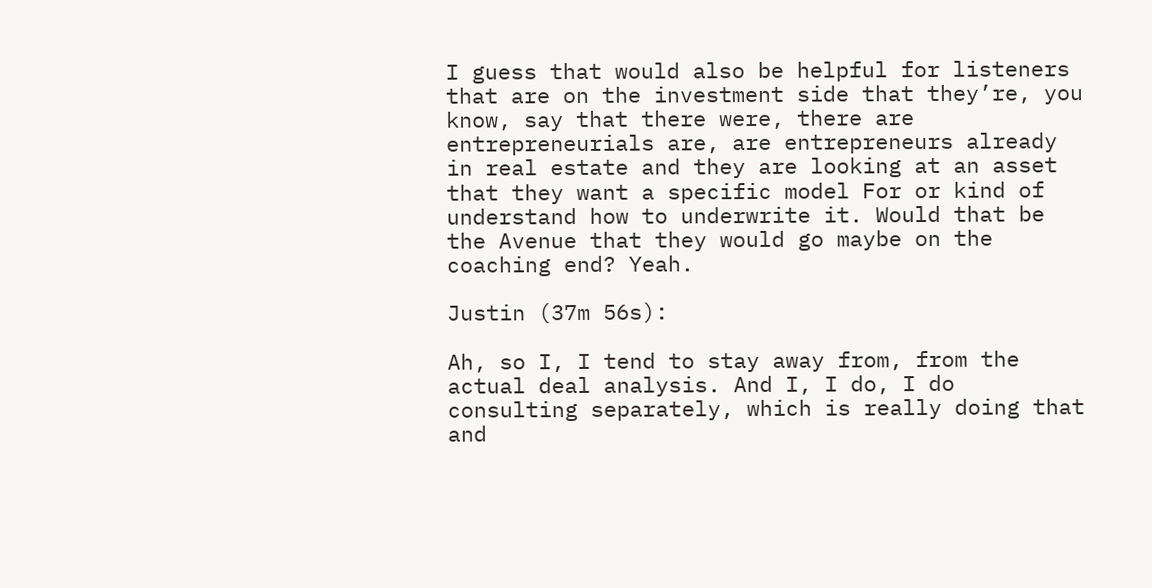I guess that would also be helpful for listeners that are on the investment side that they’re, you know, say that there were, there are entrepreneurials are, are entrepreneurs already in real estate and they are looking at an asset that they want a specific model For or kind of understand how to underwrite it. Would that be the Avenue that they would go maybe on the coaching end? Yeah.

Justin (37m 56s):

Ah, so I, I tend to stay away from, from the actual deal analysis. And I, I do, I do consulting separately, which is really doing that and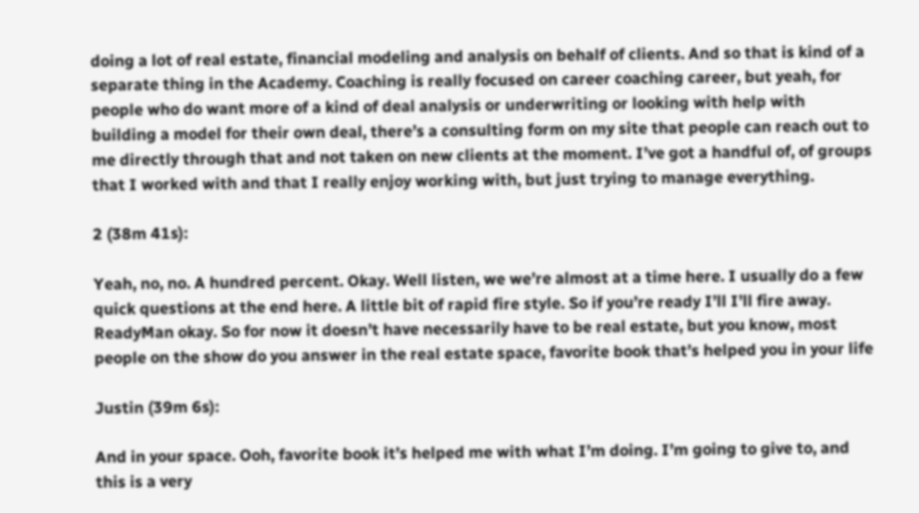doing a lot of real estate, financial modeling and analysis on behalf of clients. And so that is kind of a separate thing in the Academy. Coaching is really focused on career coaching career, but yeah, for people who do want more of a kind of deal analysis or underwriting or looking with help with building a model for their own deal, there’s a consulting form on my site that people can reach out to me directly through that and not taken on new clients at the moment. I’ve got a handful of, of groups that I worked with and that I really enjoy working with, but just trying to manage everything.

2 (38m 41s):

Yeah, no, no. A hundred percent. Okay. Well listen, we we’re almost at a time here. I usually do a few quick questions at the end here. A little bit of rapid fire style. So if you’re ready I’ll I’ll fire away. ReadyMan okay. So for now it doesn’t have necessarily have to be real estate, but you know, most people on the show do you answer in the real estate space, favorite book that’s helped you in your life

Justin (39m 6s):

And in your space. Ooh, favorite book it’s helped me with what I’m doing. I’m going to give to, and this is a very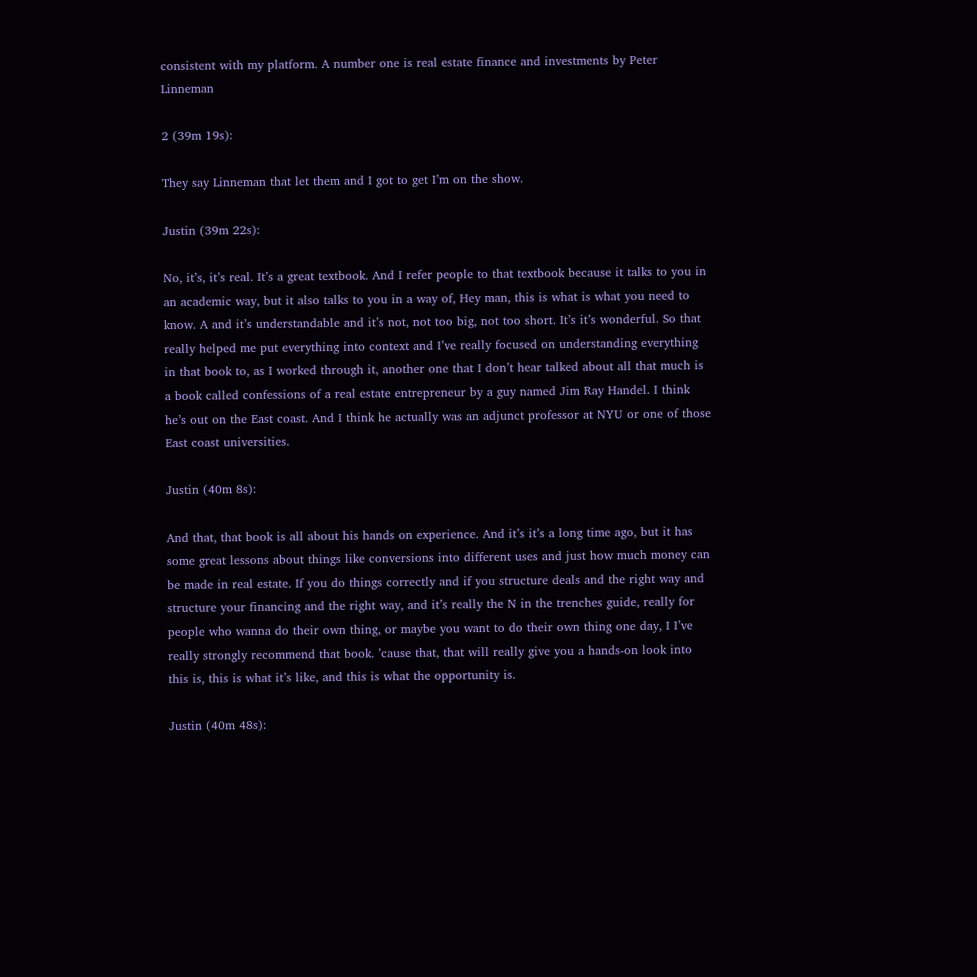consistent with my platform. A number one is real estate finance and investments by Peter Linneman

2 (39m 19s):

They say Linneman that let them and I got to get I’m on the show.

Justin (39m 22s):

No, it’s, it’s real. It’s a great textbook. And I refer people to that textbook because it talks to you in an academic way, but it also talks to you in a way of, Hey man, this is what is what you need to know. A and it’s understandable and it’s not, not too big, not too short. It’s it’s wonderful. So that really helped me put everything into context and I’ve really focused on understanding everything in that book to, as I worked through it, another one that I don’t hear talked about all that much is a book called confessions of a real estate entrepreneur by a guy named Jim Ray Handel. I think he’s out on the East coast. And I think he actually was an adjunct professor at NYU or one of those East coast universities.

Justin (40m 8s):

And that, that book is all about his hands on experience. And it’s it’s a long time ago, but it has some great lessons about things like conversions into different uses and just how much money can be made in real estate. If you do things correctly and if you structure deals and the right way and structure your financing and the right way, and it’s really the N in the trenches guide, really for people who wanna do their own thing, or maybe you want to do their own thing one day, I I’ve really strongly recommend that book. ’cause that, that will really give you a hands-on look into this is, this is what it’s like, and this is what the opportunity is.

Justin (40m 48s):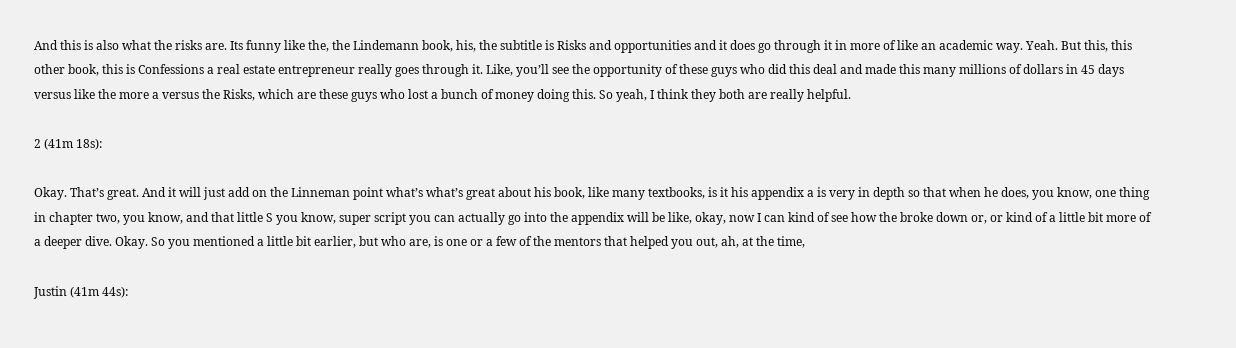And this is also what the risks are. Its funny like the, the Lindemann book, his, the subtitle is Risks and opportunities and it does go through it in more of like an academic way. Yeah. But this, this other book, this is Confessions a real estate entrepreneur really goes through it. Like, you’ll see the opportunity of these guys who did this deal and made this many millions of dollars in 45 days versus like the more a versus the Risks, which are these guys who lost a bunch of money doing this. So yeah, I think they both are really helpful.

2 (41m 18s):

Okay. That’s great. And it will just add on the Linneman point what’s what’s great about his book, like many textbooks, is it his appendix a is very in depth so that when he does, you know, one thing in chapter two, you know, and that little S you know, super script you can actually go into the appendix will be like, okay, now I can kind of see how the broke down or, or kind of a little bit more of a deeper dive. Okay. So you mentioned a little bit earlier, but who are, is one or a few of the mentors that helped you out, ah, at the time,

Justin (41m 44s):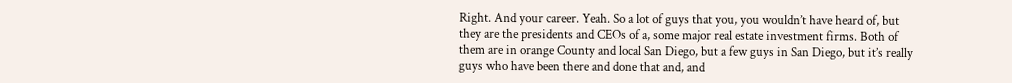Right. And your career. Yeah. So a lot of guys that you, you wouldn’t have heard of, but they are the presidents and CEOs of a, some major real estate investment firms. Both of them are in orange County and local San Diego, but a few guys in San Diego, but it’s really guys who have been there and done that and, and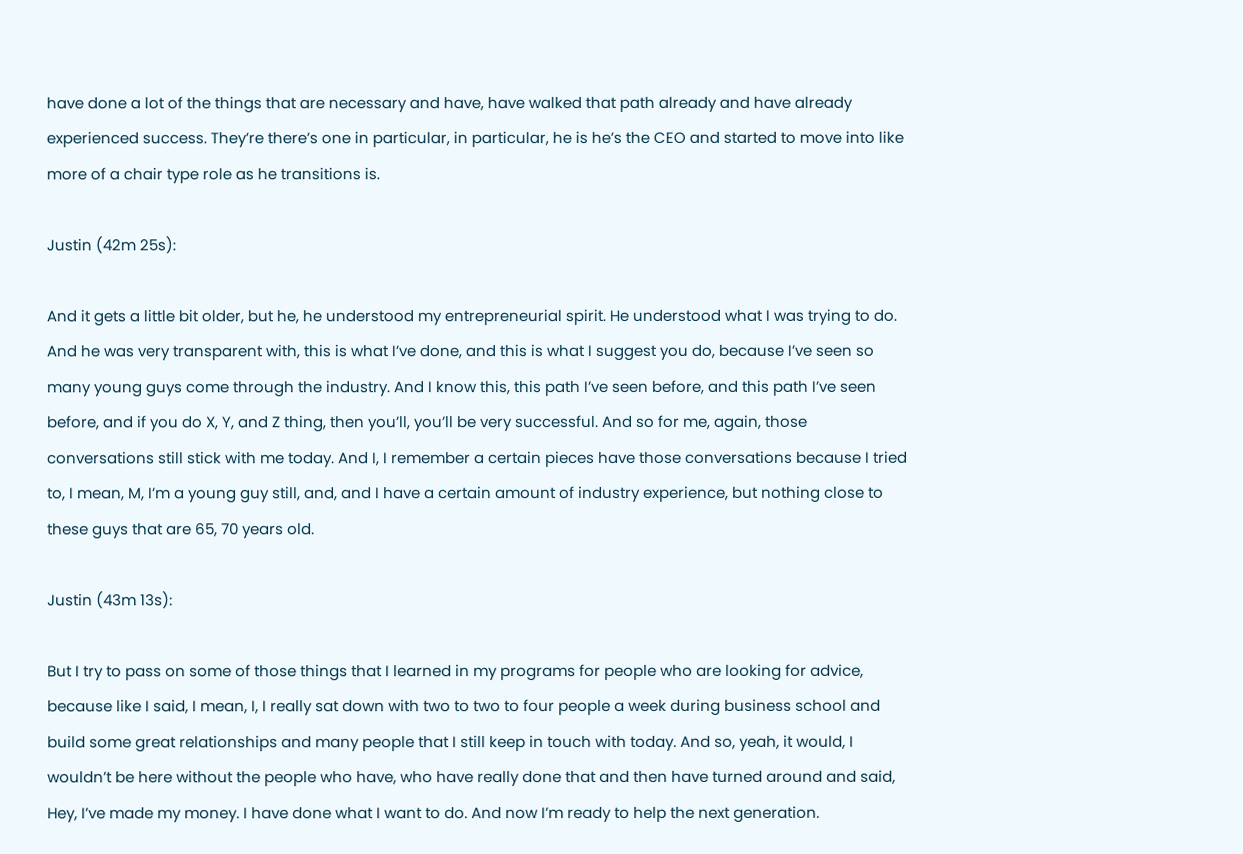have done a lot of the things that are necessary and have, have walked that path already and have already experienced success. They’re there’s one in particular, in particular, he is he’s the CEO and started to move into like more of a chair type role as he transitions is.

Justin (42m 25s):

And it gets a little bit older, but he, he understood my entrepreneurial spirit. He understood what I was trying to do. And he was very transparent with, this is what I’ve done, and this is what I suggest you do, because I’ve seen so many young guys come through the industry. And I know this, this path I’ve seen before, and this path I’ve seen before, and if you do X, Y, and Z thing, then you’ll, you’ll be very successful. And so for me, again, those conversations still stick with me today. And I, I remember a certain pieces have those conversations because I tried to, I mean, M, I’m a young guy still, and, and I have a certain amount of industry experience, but nothing close to these guys that are 65, 70 years old.

Justin (43m 13s):

But I try to pass on some of those things that I learned in my programs for people who are looking for advice, because like I said, I mean, I, I really sat down with two to two to four people a week during business school and build some great relationships and many people that I still keep in touch with today. And so, yeah, it would, I wouldn’t be here without the people who have, who have really done that and then have turned around and said, Hey, I’ve made my money. I have done what I want to do. And now I’m ready to help the next generation.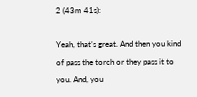2 (43m 41s):

Yeah, that’s great. And then you kind of pass the torch or they pass it to you. And, you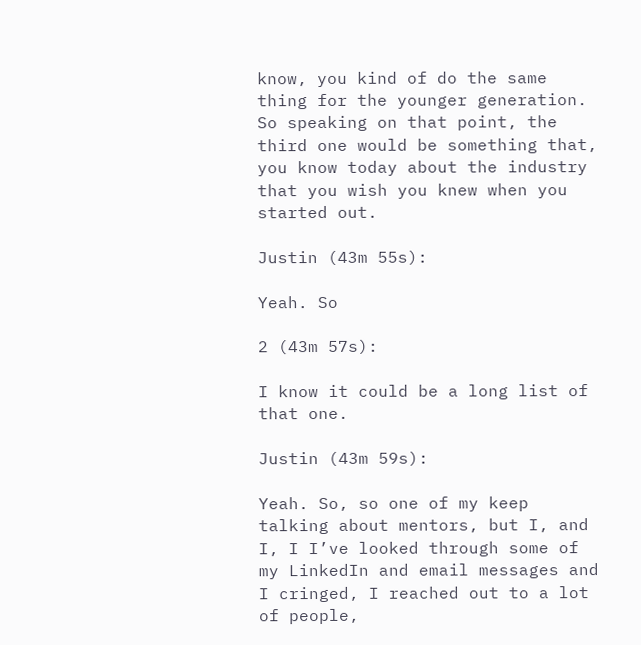know, you kind of do the same thing for the younger generation. So speaking on that point, the third one would be something that, you know today about the industry that you wish you knew when you started out.

Justin (43m 55s):

Yeah. So

2 (43m 57s):

I know it could be a long list of that one.

Justin (43m 59s):

Yeah. So, so one of my keep talking about mentors, but I, and I, I I’ve looked through some of my LinkedIn and email messages and I cringed, I reached out to a lot of people,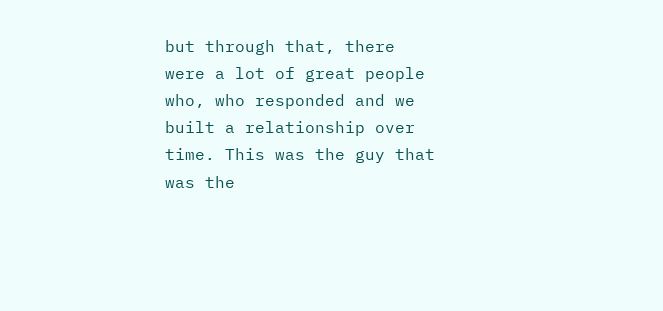but through that, there were a lot of great people who, who responded and we built a relationship over time. This was the guy that was the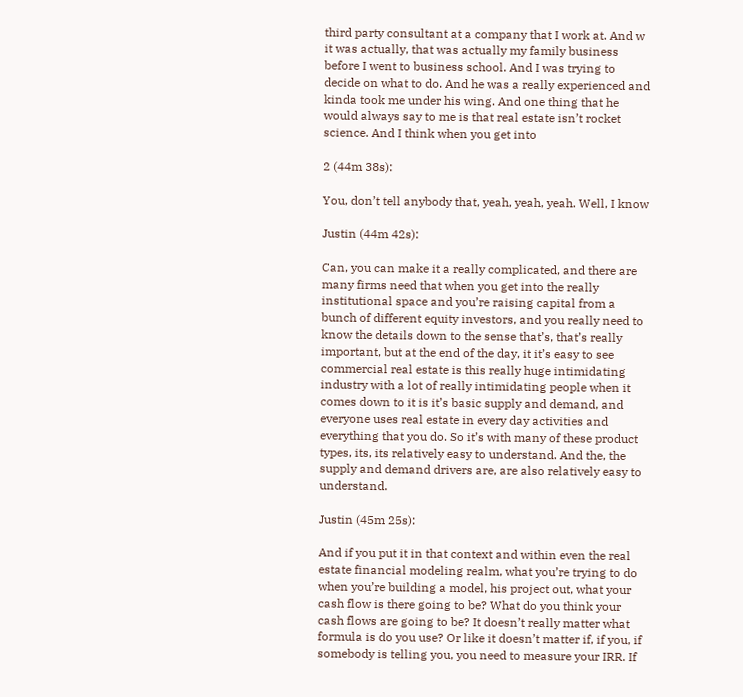third party consultant at a company that I work at. And w it was actually, that was actually my family business before I went to business school. And I was trying to decide on what to do. And he was a really experienced and kinda took me under his wing. And one thing that he would always say to me is that real estate isn’t rocket science. And I think when you get into

2 (44m 38s):

You, don’t tell anybody that, yeah, yeah, yeah. Well, I know

Justin (44m 42s):

Can, you can make it a really complicated, and there are many firms need that when you get into the really institutional space and you’re raising capital from a bunch of different equity investors, and you really need to know the details down to the sense that’s, that’s really important, but at the end of the day, it it’s easy to see commercial real estate is this really huge intimidating industry with a lot of really intimidating people when it comes down to it is it’s basic supply and demand, and everyone uses real estate in every day activities and everything that you do. So it’s with many of these product types, its, its relatively easy to understand. And the, the supply and demand drivers are, are also relatively easy to understand.

Justin (45m 25s):

And if you put it in that context and within even the real estate financial modeling realm, what you’re trying to do when you’re building a model, his project out, what your cash flow is there going to be? What do you think your cash flows are going to be? It doesn’t really matter what formula is do you use? Or like it doesn’t matter if, if you, if somebody is telling you, you need to measure your IRR. If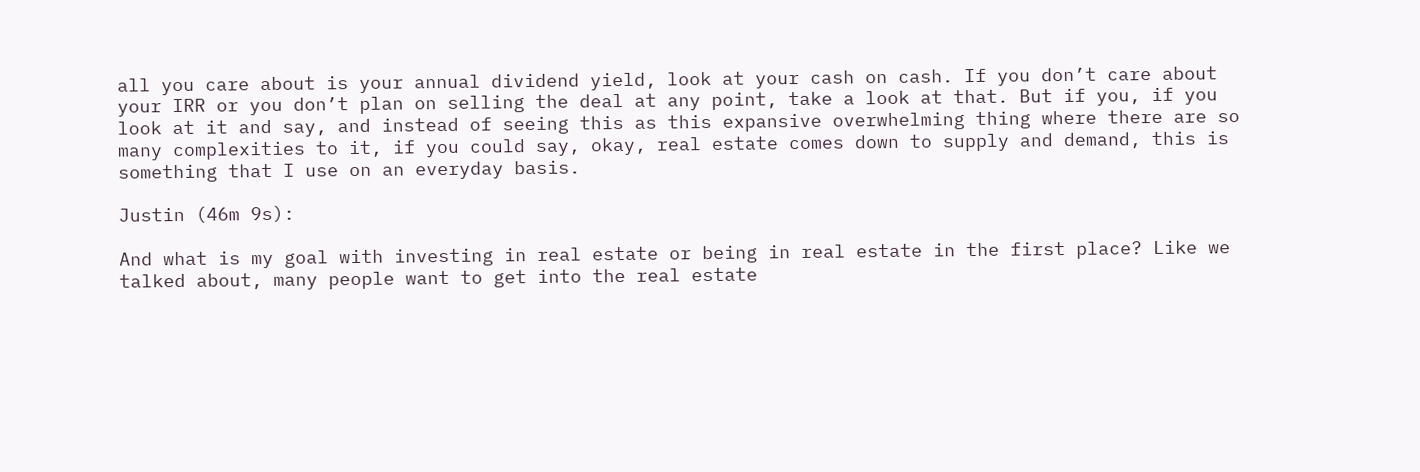all you care about is your annual dividend yield, look at your cash on cash. If you don’t care about your IRR or you don’t plan on selling the deal at any point, take a look at that. But if you, if you look at it and say, and instead of seeing this as this expansive overwhelming thing where there are so many complexities to it, if you could say, okay, real estate comes down to supply and demand, this is something that I use on an everyday basis.

Justin (46m 9s):

And what is my goal with investing in real estate or being in real estate in the first place? Like we talked about, many people want to get into the real estate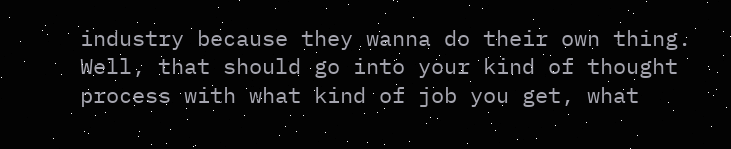industry because they wanna do their own thing. Well, that should go into your kind of thought process with what kind of job you get, what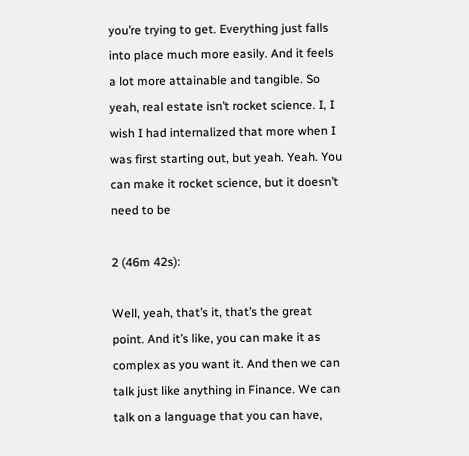you’re trying to get. Everything just falls into place much more easily. And it feels a lot more attainable and tangible. So yeah, real estate isn’t rocket science. I, I wish I had internalized that more when I was first starting out, but yeah. Yeah. You can make it rocket science, but it doesn’t need to be

2 (46m 42s):

Well, yeah, that’s it, that’s the great point. And it’s like, you can make it as complex as you want it. And then we can talk just like anything in Finance. We can talk on a language that you can have,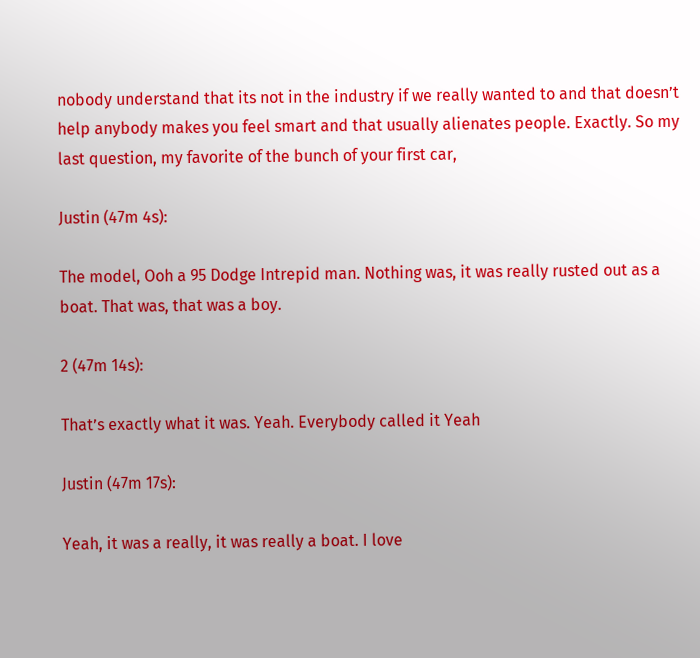nobody understand that its not in the industry if we really wanted to and that doesn’t help anybody makes you feel smart and that usually alienates people. Exactly. So my last question, my favorite of the bunch of your first car,

Justin (47m 4s):

The model, Ooh a 95 Dodge Intrepid man. Nothing was, it was really rusted out as a boat. That was, that was a boy.

2 (47m 14s):

That’s exactly what it was. Yeah. Everybody called it Yeah

Justin (47m 17s):

Yeah, it was a really, it was really a boat. I love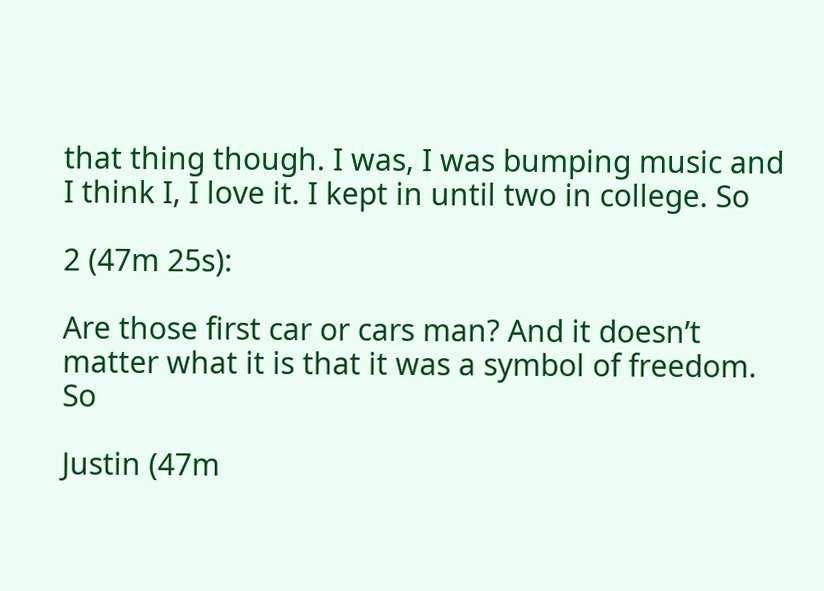that thing though. I was, I was bumping music and I think I, I love it. I kept in until two in college. So

2 (47m 25s):

Are those first car or cars man? And it doesn’t matter what it is that it was a symbol of freedom. So

Justin (47m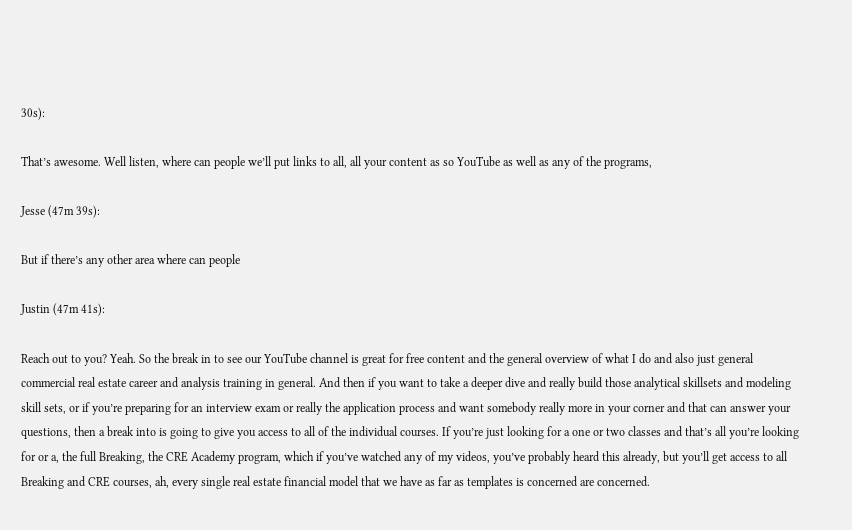30s):

That’s awesome. Well listen, where can people we’ll put links to all, all your content as so YouTube as well as any of the programs,

Jesse (47m 39s):

But if there’s any other area where can people

Justin (47m 41s):

Reach out to you? Yeah. So the break in to see our YouTube channel is great for free content and the general overview of what I do and also just general commercial real estate career and analysis training in general. And then if you want to take a deeper dive and really build those analytical skillsets and modeling skill sets, or if you’re preparing for an interview exam or really the application process and want somebody really more in your corner and that can answer your questions, then a break into is going to give you access to all of the individual courses. If you’re just looking for a one or two classes and that’s all you’re looking for or a, the full Breaking, the CRE Academy program, which if you’ve watched any of my videos, you’ve probably heard this already, but you’ll get access to all Breaking and CRE courses, ah, every single real estate financial model that we have as far as templates is concerned are concerned.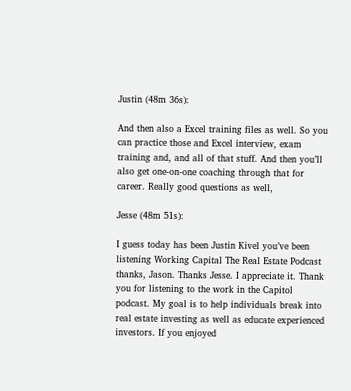Justin (48m 36s):

And then also a Excel training files as well. So you can practice those and Excel interview, exam training and, and all of that stuff. And then you’ll also get one-on-one coaching through that for career. Really good questions as well,

Jesse (48m 51s):

I guess today has been Justin Kivel you’ve been listening Working Capital The Real Estate Podcast thanks, Jason. Thanks Jesse. I appreciate it. Thank you for listening to the work in the Capitol podcast. My goal is to help individuals break into real estate investing as well as educate experienced investors. If you enjoyed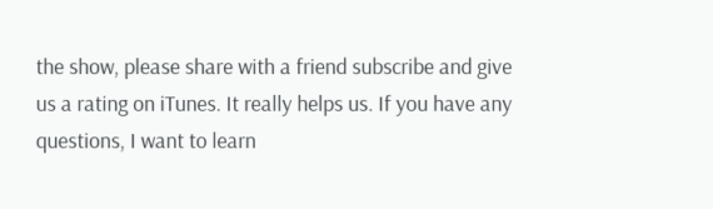the show, please share with a friend subscribe and give us a rating on iTunes. It really helps us. If you have any questions, I want to learn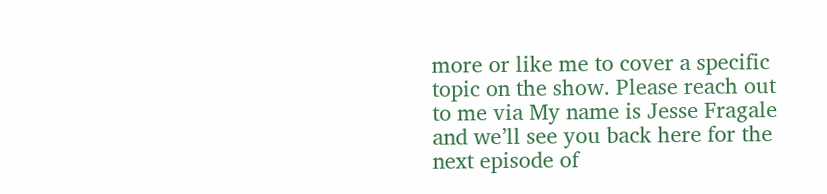more or like me to cover a specific topic on the show. Please reach out to me via My name is Jesse Fragale and we’ll see you back here for the next episode of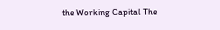the Working Capital The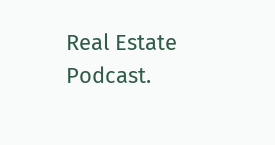Real Estate Podcast.